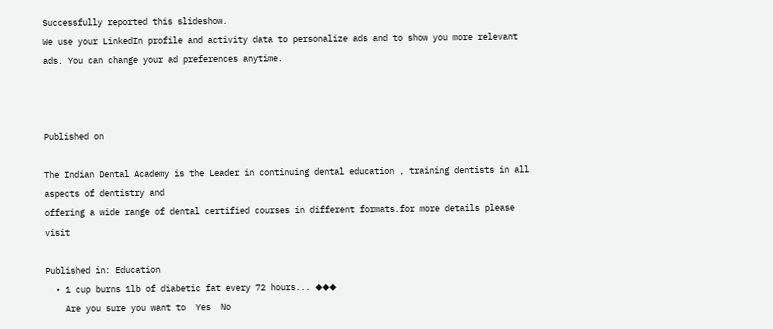Successfully reported this slideshow.
We use your LinkedIn profile and activity data to personalize ads and to show you more relevant ads. You can change your ad preferences anytime.



Published on

The Indian Dental Academy is the Leader in continuing dental education , training dentists in all aspects of dentistry and
offering a wide range of dental certified courses in different formats.for more details please visit

Published in: Education
  • 1 cup burns 1lb of diabetic fat every 72 hours... ◆◆◆
    Are you sure you want to  Yes  No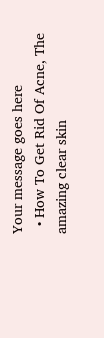Your message goes here
  • How To Get Rid Of Acne, The amazing clear skin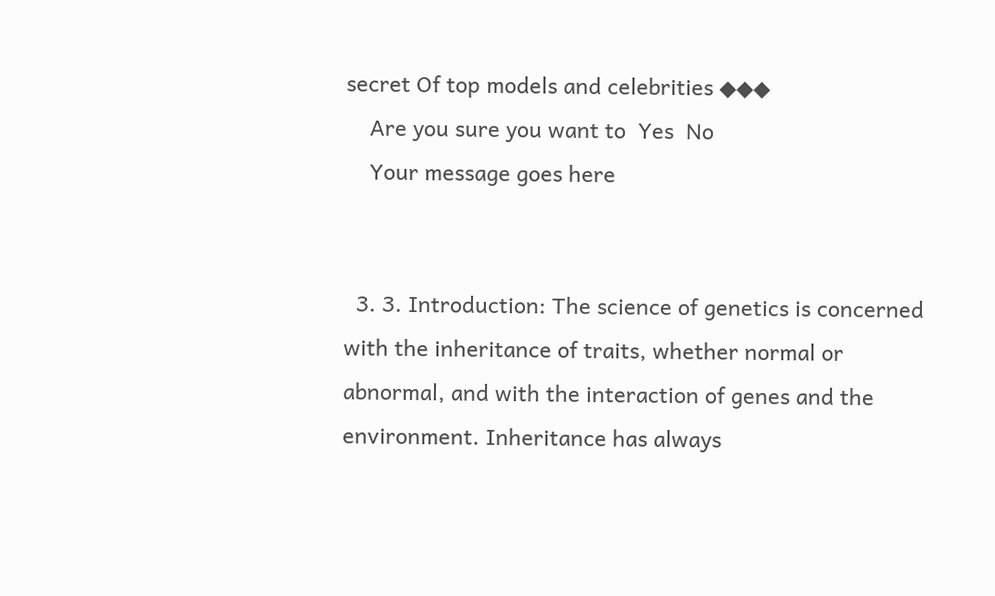secret Of top models and celebrities ◆◆◆
    Are you sure you want to  Yes  No
    Your message goes here


  3. 3. Introduction: The science of genetics is concerned with the inheritance of traits, whether normal or abnormal, and with the interaction of genes and the environment. Inheritance has always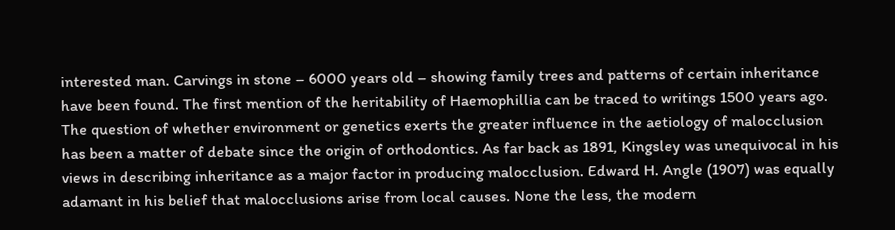interested man. Carvings in stone – 6000 years old – showing family trees and patterns of certain inheritance have been found. The first mention of the heritability of Haemophillia can be traced to writings 1500 years ago. The question of whether environment or genetics exerts the greater influence in the aetiology of malocclusion has been a matter of debate since the origin of orthodontics. As far back as 1891, Kingsley was unequivocal in his views in describing inheritance as a major factor in producing malocclusion. Edward H. Angle (1907) was equally adamant in his belief that malocclusions arise from local causes. None the less, the modern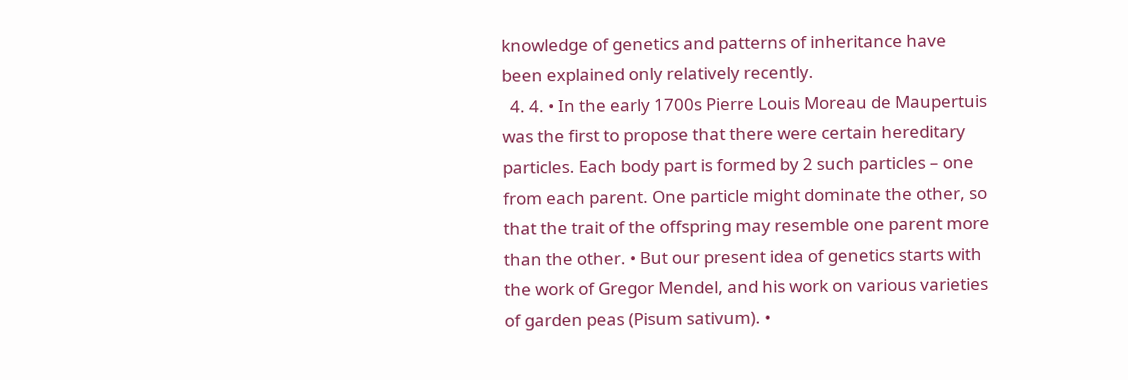knowledge of genetics and patterns of inheritance have been explained only relatively recently.
  4. 4. • In the early 1700s Pierre Louis Moreau de Maupertuis was the first to propose that there were certain hereditary particles. Each body part is formed by 2 such particles – one from each parent. One particle might dominate the other, so that the trait of the offspring may resemble one parent more than the other. • But our present idea of genetics starts with the work of Gregor Mendel, and his work on various varieties of garden peas (Pisum sativum). •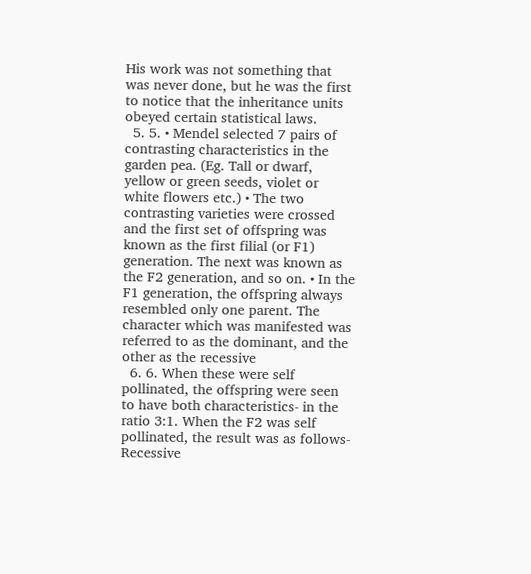His work was not something that was never done, but he was the first to notice that the inheritance units obeyed certain statistical laws.
  5. 5. • Mendel selected 7 pairs of contrasting characteristics in the garden pea. (Eg. Tall or dwarf, yellow or green seeds, violet or white flowers etc.) • The two contrasting varieties were crossed and the first set of offspring was known as the first filial (or F1) generation. The next was known as the F2 generation, and so on. • In the F1 generation, the offspring always resembled only one parent. The character which was manifested was referred to as the dominant, and the other as the recessive
  6. 6. When these were self pollinated, the offspring were seen to have both characteristics- in the ratio 3:1. When the F2 was self pollinated, the result was as follows- Recessive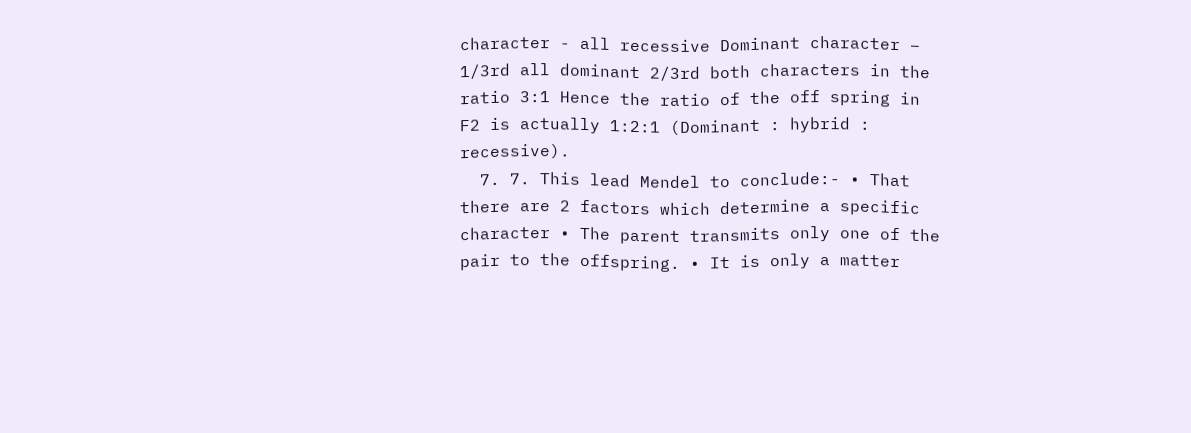character - all recessive Dominant character – 1/3rd all dominant 2/3rd both characters in the ratio 3:1 Hence the ratio of the off spring in F2 is actually 1:2:1 (Dominant : hybrid : recessive).
  7. 7. This lead Mendel to conclude:- • That there are 2 factors which determine a specific character • The parent transmits only one of the pair to the offspring. • It is only a matter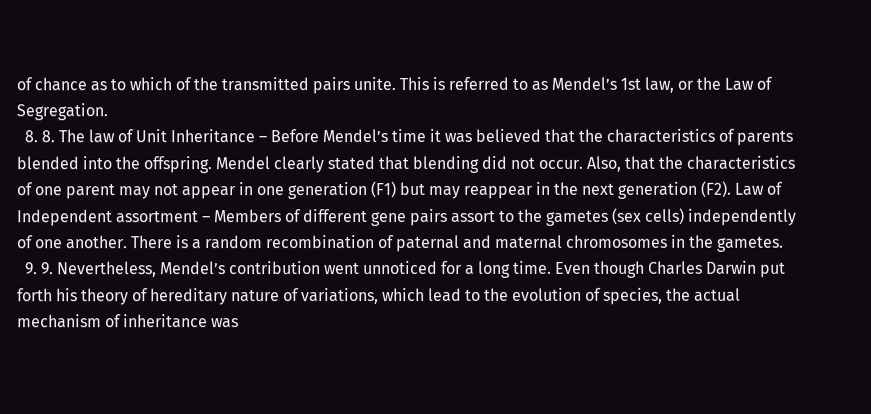of chance as to which of the transmitted pairs unite. This is referred to as Mendel’s 1st law, or the Law of Segregation.
  8. 8. The law of Unit Inheritance – Before Mendel’s time it was believed that the characteristics of parents blended into the offspring. Mendel clearly stated that blending did not occur. Also, that the characteristics of one parent may not appear in one generation (F1) but may reappear in the next generation (F2). Law of Independent assortment – Members of different gene pairs assort to the gametes (sex cells) independently of one another. There is a random recombination of paternal and maternal chromosomes in the gametes.
  9. 9. Nevertheless, Mendel’s contribution went unnoticed for a long time. Even though Charles Darwin put forth his theory of hereditary nature of variations, which lead to the evolution of species, the actual mechanism of inheritance was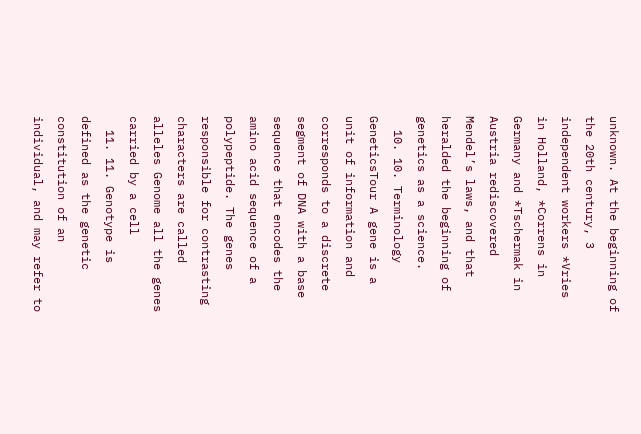unknown. At the beginning of the 20th century, 3 independent workers *Vries in Holland, *Correns in Germany and *Tschermak in Austria rediscovered Mendel’s laws, and that heralded the beginning of genetics as a science.
  10. 10. Terminology GeneticsTour A gene is a unit of information and corresponds to a discrete segment of DNA with a base sequence that encodes the amino acid sequence of a polypeptide. The genes responsible for contrasting characters are called alleles Genome all the genes carried by a cell
  11. 11. Genotype is defined as the genetic constitution of an individual, and may refer to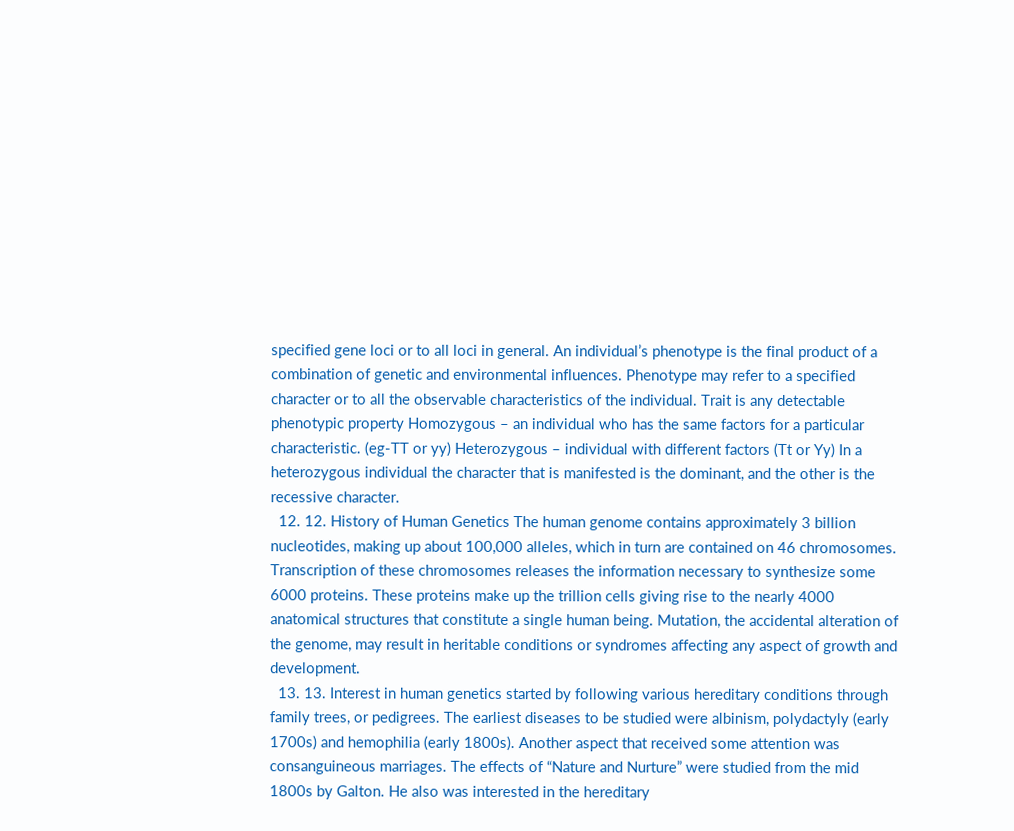specified gene loci or to all loci in general. An individual’s phenotype is the final product of a combination of genetic and environmental influences. Phenotype may refer to a specified character or to all the observable characteristics of the individual. Trait is any detectable phenotypic property Homozygous – an individual who has the same factors for a particular characteristic. (eg-TT or yy) Heterozygous – individual with different factors (Tt or Yy) In a heterozygous individual the character that is manifested is the dominant, and the other is the recessive character.
  12. 12. History of Human Genetics The human genome contains approximately 3 billion nucleotides, making up about 100,000 alleles, which in turn are contained on 46 chromosomes. Transcription of these chromosomes releases the information necessary to synthesize some 6000 proteins. These proteins make up the trillion cells giving rise to the nearly 4000 anatomical structures that constitute a single human being. Mutation, the accidental alteration of the genome, may result in heritable conditions or syndromes affecting any aspect of growth and development.
  13. 13. Interest in human genetics started by following various hereditary conditions through family trees, or pedigrees. The earliest diseases to be studied were albinism, polydactyly (early 1700s) and hemophilia (early 1800s). Another aspect that received some attention was consanguineous marriages. The effects of “Nature and Nurture” were studied from the mid 1800s by Galton. He also was interested in the hereditary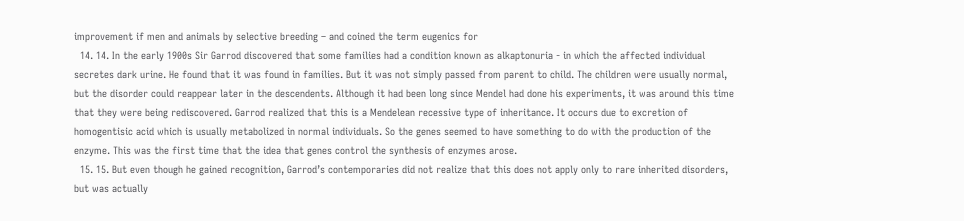improvement if men and animals by selective breeding – and coined the term eugenics for
  14. 14. In the early 1900s Sir Garrod discovered that some families had a condition known as alkaptonuria - in which the affected individual secretes dark urine. He found that it was found in families. But it was not simply passed from parent to child. The children were usually normal, but the disorder could reappear later in the descendents. Although it had been long since Mendel had done his experiments, it was around this time that they were being rediscovered. Garrod realized that this is a Mendelean recessive type of inheritance. It occurs due to excretion of homogentisic acid which is usually metabolized in normal individuals. So the genes seemed to have something to do with the production of the enzyme. This was the first time that the idea that genes control the synthesis of enzymes arose.
  15. 15. But even though he gained recognition, Garrod’s contemporaries did not realize that this does not apply only to rare inherited disorders, but was actually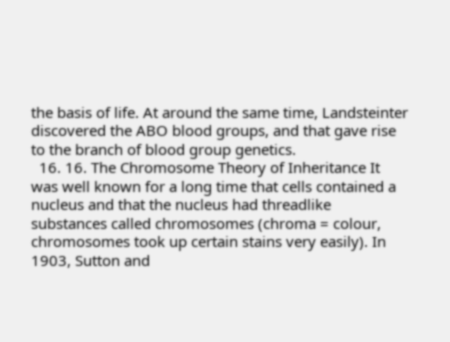the basis of life. At around the same time, Landsteinter discovered the ABO blood groups, and that gave rise to the branch of blood group genetics.
  16. 16. The Chromosome Theory of Inheritance It was well known for a long time that cells contained a nucleus and that the nucleus had threadlike substances called chromosomes (chroma = colour, chromosomes took up certain stains very easily). In 1903, Sutton and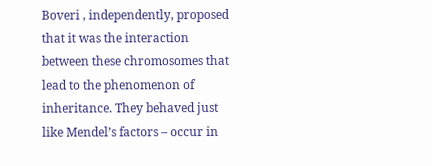Boveri , independently, proposed that it was the interaction between these chromosomes that lead to the phenomenon of inheritance. They behaved just like Mendel’s factors – occur in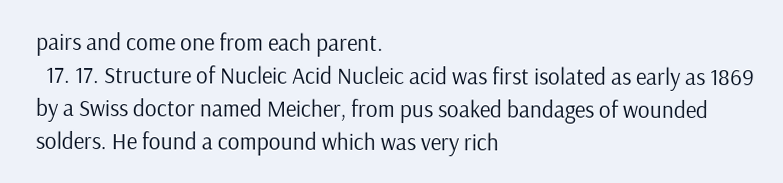pairs and come one from each parent.
  17. 17. Structure of Nucleic Acid Nucleic acid was first isolated as early as 1869 by a Swiss doctor named Meicher, from pus soaked bandages of wounded solders. He found a compound which was very rich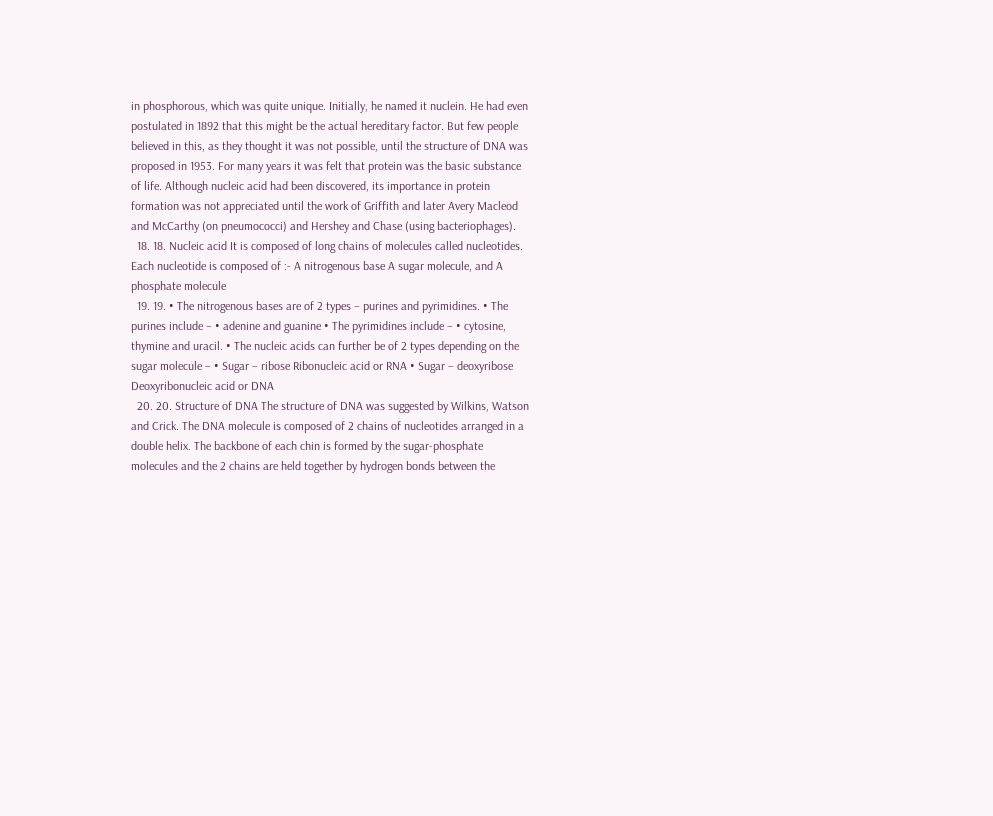in phosphorous, which was quite unique. Initially, he named it nuclein. He had even postulated in 1892 that this might be the actual hereditary factor. But few people believed in this, as they thought it was not possible, until the structure of DNA was proposed in 1953. For many years it was felt that protein was the basic substance of life. Although nucleic acid had been discovered, its importance in protein formation was not appreciated until the work of Griffith and later Avery Macleod and McCarthy (on pneumococci) and Hershey and Chase (using bacteriophages).
  18. 18. Nucleic acid It is composed of long chains of molecules called nucleotides. Each nucleotide is composed of :- A nitrogenous base A sugar molecule, and A phosphate molecule
  19. 19. • The nitrogenous bases are of 2 types – purines and pyrimidines. • The purines include – • adenine and guanine • The pyrimidines include – • cytosine, thymine and uracil. • The nucleic acids can further be of 2 types depending on the sugar molecule – • Sugar – ribose Ribonucleic acid or RNA • Sugar – deoxyribose Deoxyribonucleic acid or DNA
  20. 20. Structure of DNA The structure of DNA was suggested by Wilkins, Watson and Crick. The DNA molecule is composed of 2 chains of nucleotides arranged in a double helix. The backbone of each chin is formed by the sugar-phosphate molecules and the 2 chains are held together by hydrogen bonds between the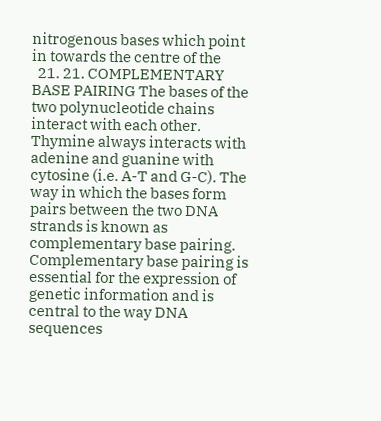nitrogenous bases which point in towards the centre of the
  21. 21. COMPLEMENTARY BASE PAIRING The bases of the two polynucleotide chains interact with each other. Thymine always interacts with adenine and guanine with cytosine (i.e. A-T and G-C). The way in which the bases form pairs between the two DNA strands is known as complementary base pairing. Complementary base pairing is essential for the expression of genetic information and is central to the way DNA sequences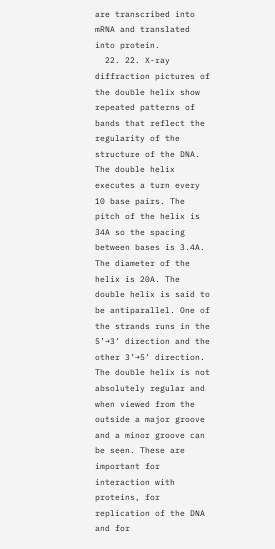are transcribed into mRNA and translated into protein.
  22. 22. X-ray diffraction pictures of the double helix show repeated patterns of bands that reflect the regularity of the structure of the DNA. The double helix executes a turn every 10 base pairs. The pitch of the helix is 34A so the spacing between bases is 3.4A. The diameter of the helix is 20A. The double helix is said to be antiparallel. One of the strands runs in the 5’→3’ direction and the other 3’→5’ direction. The double helix is not absolutely regular and when viewed from the outside a major groove and a minor groove can be seen. These are important for interaction with proteins, for replication of the DNA and for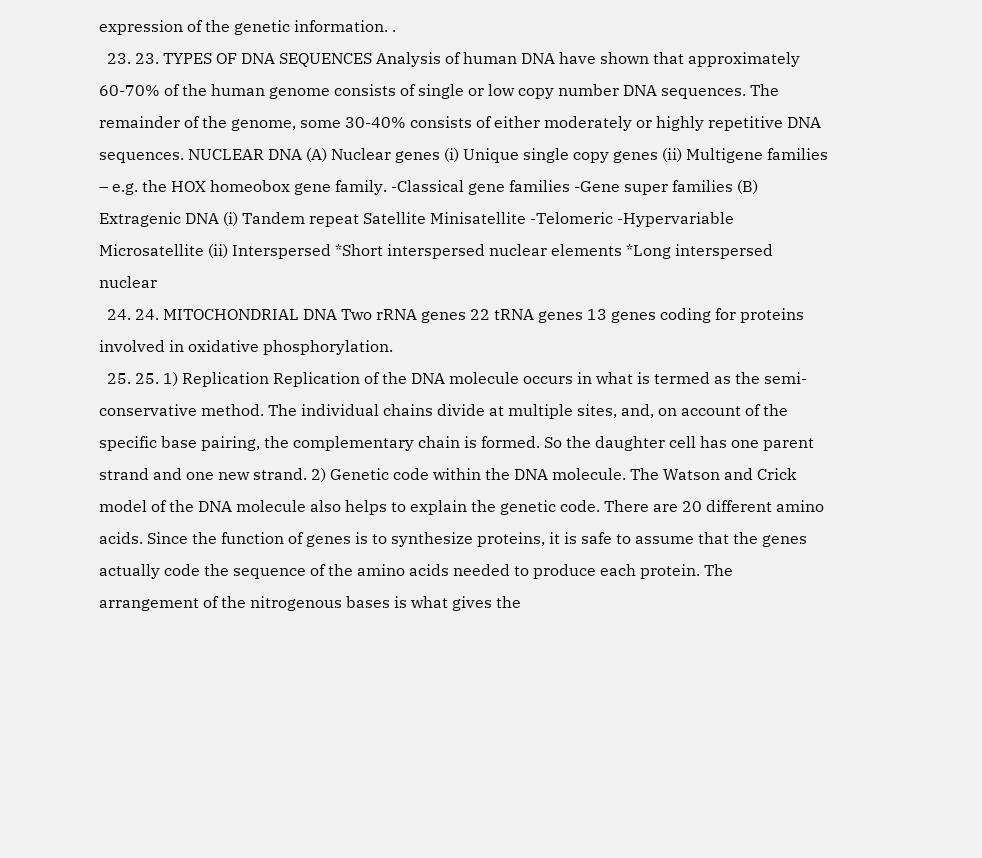expression of the genetic information. .
  23. 23. TYPES OF DNA SEQUENCES Analysis of human DNA have shown that approximately 60-70% of the human genome consists of single or low copy number DNA sequences. The remainder of the genome, some 30-40% consists of either moderately or highly repetitive DNA sequences. NUCLEAR DNA (A) Nuclear genes (i) Unique single copy genes (ii) Multigene families – e.g. the HOX homeobox gene family. -Classical gene families -Gene super families (B) Extragenic DNA (i) Tandem repeat Satellite Minisatellite -Telomeric -Hypervariable Microsatellite (ii) Interspersed *Short interspersed nuclear elements *Long interspersed nuclear
  24. 24. MITOCHONDRIAL DNA Two rRNA genes 22 tRNA genes 13 genes coding for proteins involved in oxidative phosphorylation.
  25. 25. 1) Replication Replication of the DNA molecule occurs in what is termed as the semi-conservative method. The individual chains divide at multiple sites, and, on account of the specific base pairing, the complementary chain is formed. So the daughter cell has one parent strand and one new strand. 2) Genetic code within the DNA molecule. The Watson and Crick model of the DNA molecule also helps to explain the genetic code. There are 20 different amino acids. Since the function of genes is to synthesize proteins, it is safe to assume that the genes actually code the sequence of the amino acids needed to produce each protein. The arrangement of the nitrogenous bases is what gives the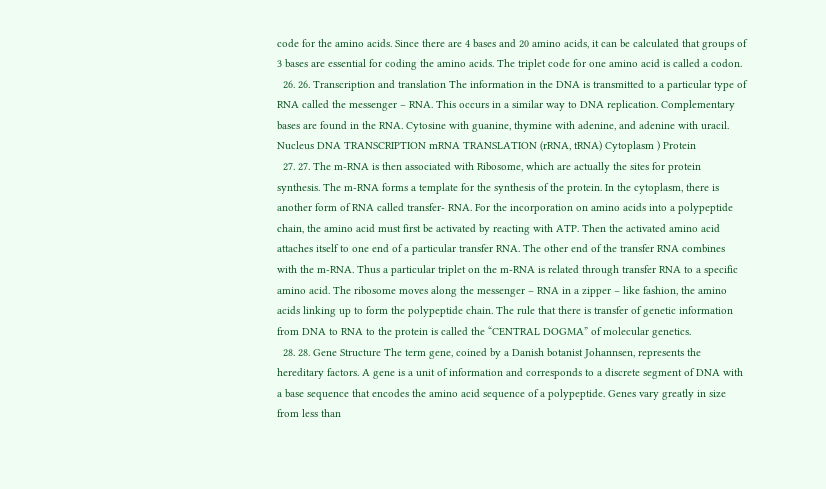code for the amino acids. Since there are 4 bases and 20 amino acids, it can be calculated that groups of 3 bases are essential for coding the amino acids. The triplet code for one amino acid is called a codon.
  26. 26. Transcription and translation The information in the DNA is transmitted to a particular type of RNA called the messenger – RNA. This occurs in a similar way to DNA replication. Complementary bases are found in the RNA. Cytosine with guanine, thymine with adenine, and adenine with uracil. Nucleus DNA TRANSCRIPTION mRNA TRANSLATION (rRNA, tRNA) Cytoplasm ) Protein
  27. 27. The m-RNA is then associated with Ribosome, which are actually the sites for protein synthesis. The m-RNA forms a template for the synthesis of the protein. In the cytoplasm, there is another form of RNA called transfer- RNA. For the incorporation on amino acids into a polypeptide chain, the amino acid must first be activated by reacting with ATP. Then the activated amino acid attaches itself to one end of a particular transfer RNA. The other end of the transfer RNA combines with the m-RNA. Thus a particular triplet on the m-RNA is related through transfer RNA to a specific amino acid. The ribosome moves along the messenger – RNA in a zipper – like fashion, the amino acids linking up to form the polypeptide chain. The rule that there is transfer of genetic information from DNA to RNA to the protein is called the “CENTRAL DOGMA” of molecular genetics.
  28. 28. Gene Structure The term gene, coined by a Danish botanist Johannsen, represents the hereditary factors. A gene is a unit of information and corresponds to a discrete segment of DNA with a base sequence that encodes the amino acid sequence of a polypeptide. Genes vary greatly in size from less than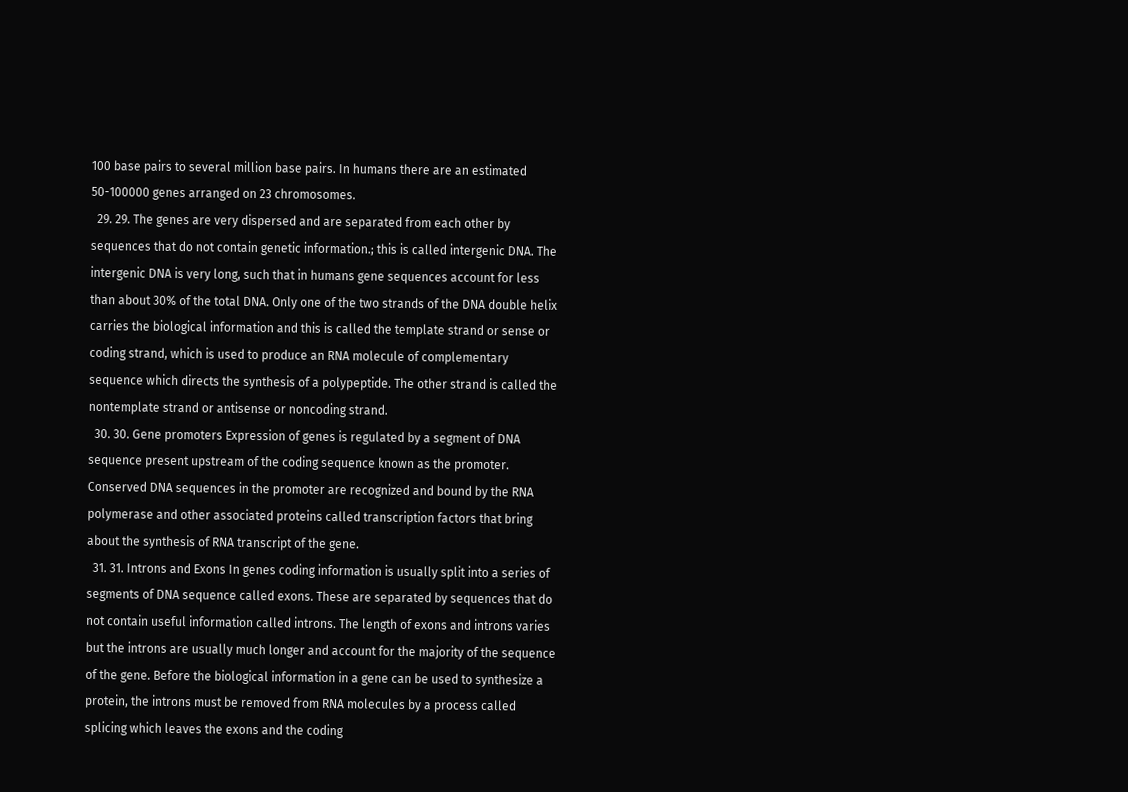100 base pairs to several million base pairs. In humans there are an estimated 50-100000 genes arranged on 23 chromosomes.
  29. 29. The genes are very dispersed and are separated from each other by sequences that do not contain genetic information.; this is called intergenic DNA. The intergenic DNA is very long, such that in humans gene sequences account for less than about 30% of the total DNA. Only one of the two strands of the DNA double helix carries the biological information and this is called the template strand or sense or coding strand, which is used to produce an RNA molecule of complementary sequence which directs the synthesis of a polypeptide. The other strand is called the nontemplate strand or antisense or noncoding strand.
  30. 30. Gene promoters Expression of genes is regulated by a segment of DNA sequence present upstream of the coding sequence known as the promoter. Conserved DNA sequences in the promoter are recognized and bound by the RNA polymerase and other associated proteins called transcription factors that bring about the synthesis of RNA transcript of the gene.
  31. 31. Introns and Exons In genes coding information is usually split into a series of segments of DNA sequence called exons. These are separated by sequences that do not contain useful information called introns. The length of exons and introns varies but the introns are usually much longer and account for the majority of the sequence of the gene. Before the biological information in a gene can be used to synthesize a protein, the introns must be removed from RNA molecules by a process called splicing which leaves the exons and the coding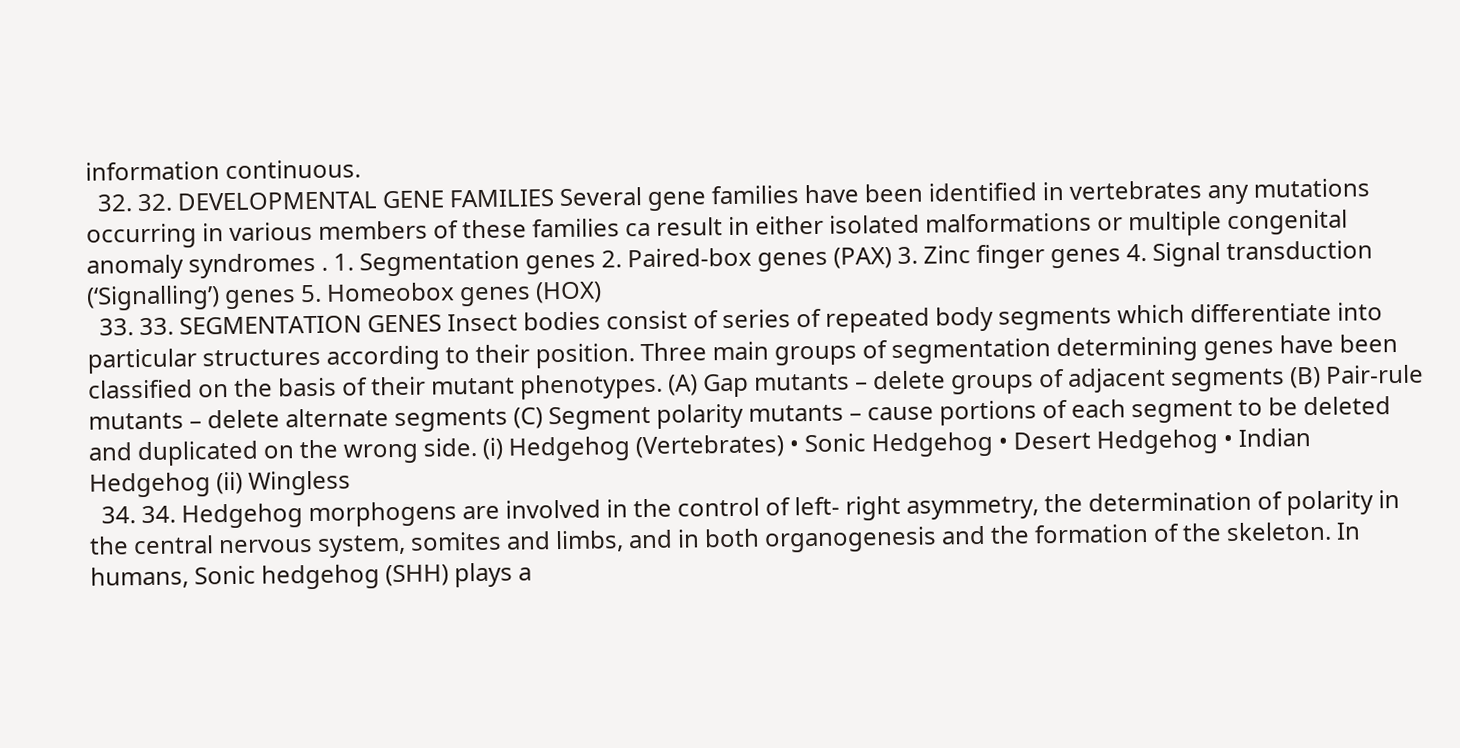information continuous.
  32. 32. DEVELOPMENTAL GENE FAMILIES Several gene families have been identified in vertebrates any mutations occurring in various members of these families ca result in either isolated malformations or multiple congenital anomaly syndromes . 1. Segmentation genes 2. Paired-box genes (PAX) 3. Zinc finger genes 4. Signal transduction (‘Signalling’) genes 5. Homeobox genes (HOX)
  33. 33. SEGMENTATION GENES Insect bodies consist of series of repeated body segments which differentiate into particular structures according to their position. Three main groups of segmentation determining genes have been classified on the basis of their mutant phenotypes. (A) Gap mutants – delete groups of adjacent segments (B) Pair-rule mutants – delete alternate segments (C) Segment polarity mutants – cause portions of each segment to be deleted and duplicated on the wrong side. (i) Hedgehog (Vertebrates) • Sonic Hedgehog • Desert Hedgehog • Indian Hedgehog (ii) Wingless
  34. 34. Hedgehog morphogens are involved in the control of left- right asymmetry, the determination of polarity in the central nervous system, somites and limbs, and in both organogenesis and the formation of the skeleton. In humans, Sonic hedgehog (SHH) plays a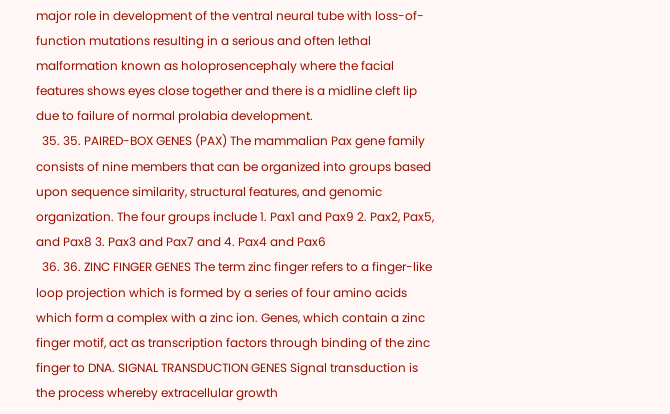major role in development of the ventral neural tube with loss-of- function mutations resulting in a serious and often lethal malformation known as holoprosencephaly where the facial features shows eyes close together and there is a midline cleft lip due to failure of normal prolabia development.
  35. 35. PAIRED-BOX GENES (PAX) The mammalian Pax gene family consists of nine members that can be organized into groups based upon sequence similarity, structural features, and genomic organization. The four groups include 1. Pax1 and Pax9 2. Pax2, Pax5, and Pax8 3. Pax3 and Pax7 and 4. Pax4 and Pax6
  36. 36. ZINC FINGER GENES The term zinc finger refers to a finger-like loop projection which is formed by a series of four amino acids which form a complex with a zinc ion. Genes, which contain a zinc finger motif, act as transcription factors through binding of the zinc finger to DNA. SIGNAL TRANSDUCTION GENES Signal transduction is the process whereby extracellular growth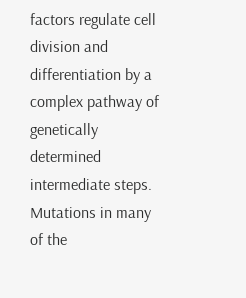factors regulate cell division and differentiation by a complex pathway of genetically determined intermediate steps. Mutations in many of the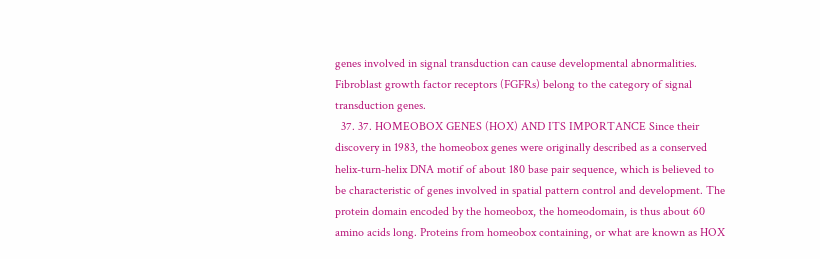genes involved in signal transduction can cause developmental abnormalities. Fibroblast growth factor receptors (FGFRs) belong to the category of signal transduction genes.
  37. 37. HOMEOBOX GENES (HOX) AND ITS IMPORTANCE Since their discovery in 1983, the homeobox genes were originally described as a conserved helix-turn-helix DNA motif of about 180 base pair sequence, which is believed to be characteristic of genes involved in spatial pattern control and development. The protein domain encoded by the homeobox, the homeodomain, is thus about 60 amino acids long. Proteins from homeobox containing, or what are known as HOX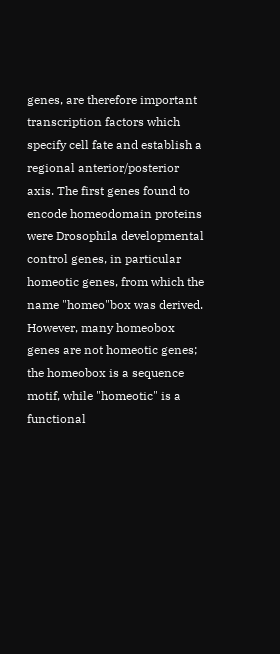genes, are therefore important transcription factors which specify cell fate and establish a regional anterior/posterior axis. The first genes found to encode homeodomain proteins were Drosophila developmental control genes, in particular homeotic genes, from which the name "homeo"box was derived. However, many homeobox genes are not homeotic genes; the homeobox is a sequence motif, while "homeotic" is a functional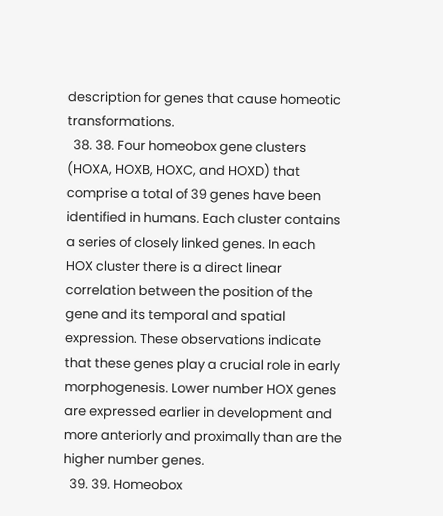description for genes that cause homeotic transformations.
  38. 38. Four homeobox gene clusters (HOXA, HOXB, HOXC, and HOXD) that comprise a total of 39 genes have been identified in humans. Each cluster contains a series of closely linked genes. In each HOX cluster there is a direct linear correlation between the position of the gene and its temporal and spatial expression. These observations indicate that these genes play a crucial role in early morphogenesis. Lower number HOX genes are expressed earlier in development and more anteriorly and proximally than are the higher number genes.
  39. 39. Homeobox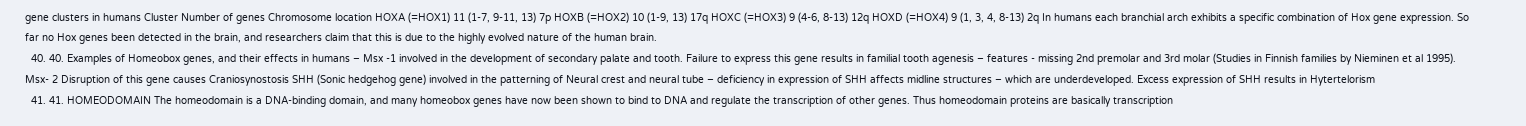gene clusters in humans Cluster Number of genes Chromosome location HOXA (=HOX1) 11 (1-7, 9-11, 13) 7p HOXB (=HOX2) 10 (1-9, 13) 17q HOXC (=HOX3) 9 (4-6, 8-13) 12q HOXD (=HOX4) 9 (1, 3, 4, 8-13) 2q In humans each branchial arch exhibits a specific combination of Hox gene expression. So far no Hox genes been detected in the brain, and researchers claim that this is due to the highly evolved nature of the human brain.
  40. 40. Examples of Homeobox genes, and their effects in humans – Msx -1 involved in the development of secondary palate and tooth. Failure to express this gene results in familial tooth agenesis – features - missing 2nd premolar and 3rd molar (Studies in Finnish families by Nieminen et al 1995). Msx- 2 Disruption of this gene causes Craniosynostosis SHH (Sonic hedgehog gene) involved in the patterning of Neural crest and neural tube – deficiency in expression of SHH affects midline structures – which are underdeveloped. Excess expression of SHH results in Hytertelorism
  41. 41. HOMEODOMAIN The homeodomain is a DNA-binding domain, and many homeobox genes have now been shown to bind to DNA and regulate the transcription of other genes. Thus homeodomain proteins are basically transcription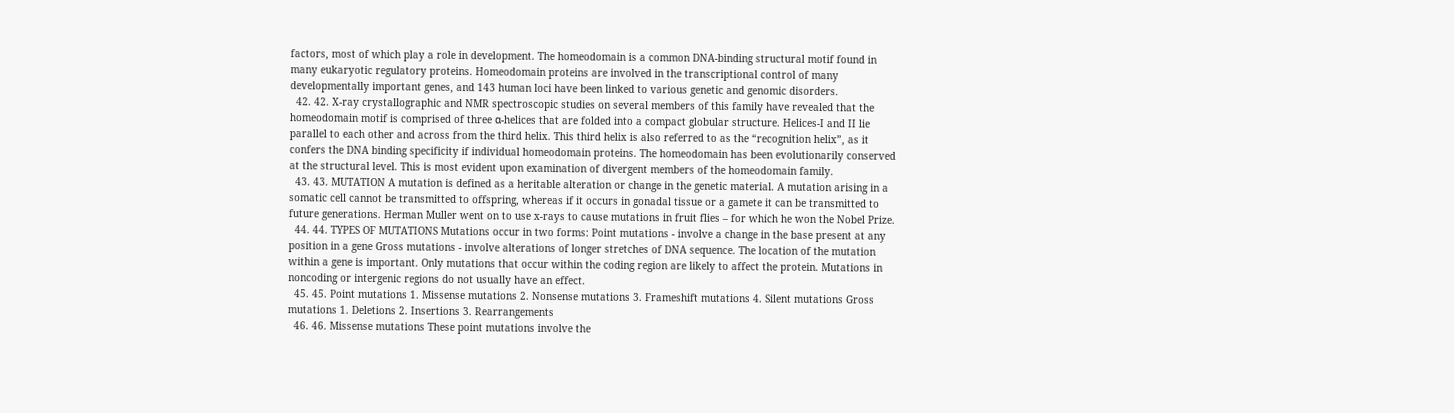factors, most of which play a role in development. The homeodomain is a common DNA-binding structural motif found in many eukaryotic regulatory proteins. Homeodomain proteins are involved in the transcriptional control of many developmentally important genes, and 143 human loci have been linked to various genetic and genomic disorders.
  42. 42. X-ray crystallographic and NMR spectroscopic studies on several members of this family have revealed that the homeodomain motif is comprised of three α-helices that are folded into a compact globular structure. Helices-I and II lie parallel to each other and across from the third helix. This third helix is also referred to as the “recognition helix”, as it confers the DNA binding specificity if individual homeodomain proteins. The homeodomain has been evolutionarily conserved at the structural level. This is most evident upon examination of divergent members of the homeodomain family.
  43. 43. MUTATION A mutation is defined as a heritable alteration or change in the genetic material. A mutation arising in a somatic cell cannot be transmitted to offspring, whereas if it occurs in gonadal tissue or a gamete it can be transmitted to future generations. Herman Muller went on to use x-rays to cause mutations in fruit flies – for which he won the Nobel Prize.
  44. 44. TYPES OF MUTATIONS Mutations occur in two forms: Point mutations - involve a change in the base present at any position in a gene Gross mutations - involve alterations of longer stretches of DNA sequence. The location of the mutation within a gene is important. Only mutations that occur within the coding region are likely to affect the protein. Mutations in noncoding or intergenic regions do not usually have an effect.
  45. 45. Point mutations 1. Missense mutations 2. Nonsense mutations 3. Frameshift mutations 4. Silent mutations Gross mutations 1. Deletions 2. Insertions 3. Rearrangements
  46. 46. Missense mutations These point mutations involve the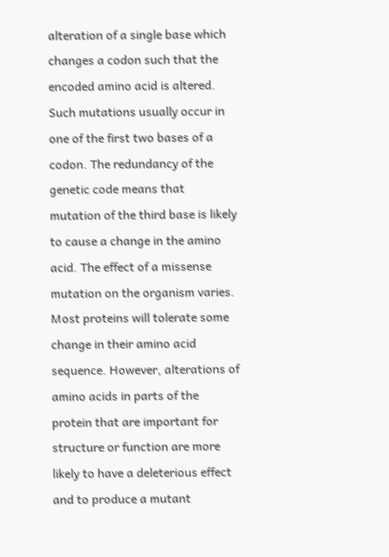alteration of a single base which changes a codon such that the encoded amino acid is altered. Such mutations usually occur in one of the first two bases of a codon. The redundancy of the genetic code means that mutation of the third base is likely to cause a change in the amino acid. The effect of a missense mutation on the organism varies. Most proteins will tolerate some change in their amino acid sequence. However, alterations of amino acids in parts of the protein that are important for structure or function are more likely to have a deleterious effect and to produce a mutant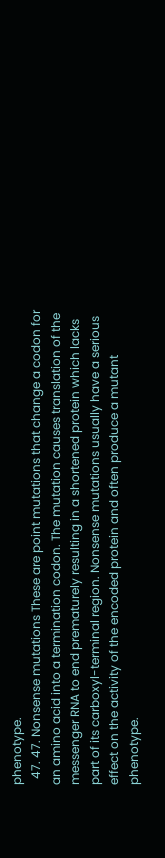phenotype.
  47. 47. Nonsense mutations These are point mutations that change a codon for an amino acid into a termination codon. The mutation causes translation of the messenger RNA to end prematurely resulting in a shortened protein which lacks part of its carboxyl-terminal region. Nonsense mutations usually have a serious effect on the activity of the encoded protein and often produce a mutant phenotype.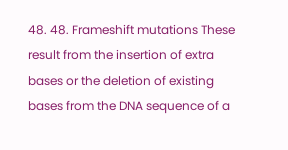48. 48. Frameshift mutations These result from the insertion of extra bases or the deletion of existing bases from the DNA sequence of a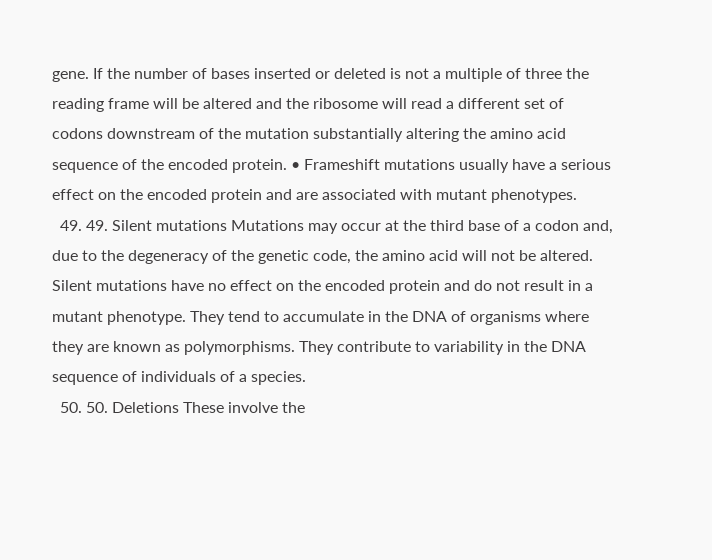gene. If the number of bases inserted or deleted is not a multiple of three the reading frame will be altered and the ribosome will read a different set of codons downstream of the mutation substantially altering the amino acid sequence of the encoded protein. • Frameshift mutations usually have a serious effect on the encoded protein and are associated with mutant phenotypes.
  49. 49. Silent mutations Mutations may occur at the third base of a codon and, due to the degeneracy of the genetic code, the amino acid will not be altered. Silent mutations have no effect on the encoded protein and do not result in a mutant phenotype. They tend to accumulate in the DNA of organisms where they are known as polymorphisms. They contribute to variability in the DNA sequence of individuals of a species.
  50. 50. Deletions These involve the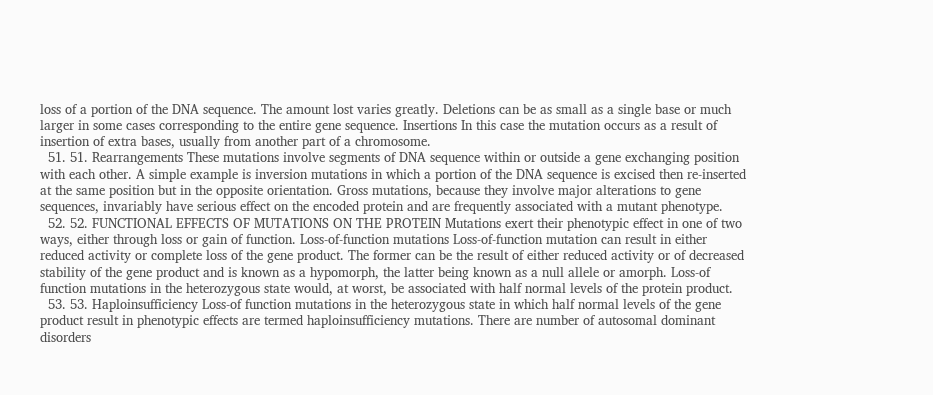loss of a portion of the DNA sequence. The amount lost varies greatly. Deletions can be as small as a single base or much larger in some cases corresponding to the entire gene sequence. Insertions In this case the mutation occurs as a result of insertion of extra bases, usually from another part of a chromosome.
  51. 51. Rearrangements These mutations involve segments of DNA sequence within or outside a gene exchanging position with each other. A simple example is inversion mutations in which a portion of the DNA sequence is excised then re-inserted at the same position but in the opposite orientation. Gross mutations, because they involve major alterations to gene sequences, invariably have serious effect on the encoded protein and are frequently associated with a mutant phenotype.
  52. 52. FUNCTIONAL EFFECTS OF MUTATIONS ON THE PROTEIN Mutations exert their phenotypic effect in one of two ways, either through loss or gain of function. Loss-of-function mutations Loss-of-function mutation can result in either reduced activity or complete loss of the gene product. The former can be the result of either reduced activity or of decreased stability of the gene product and is known as a hypomorph, the latter being known as a null allele or amorph. Loss-of function mutations in the heterozygous state would, at worst, be associated with half normal levels of the protein product.
  53. 53. Haploinsufficiency Loss-of function mutations in the heterozygous state in which half normal levels of the gene product result in phenotypic effects are termed haploinsufficiency mutations. There are number of autosomal dominant disorders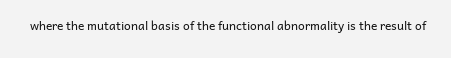where the mutational basis of the functional abnormality is the result of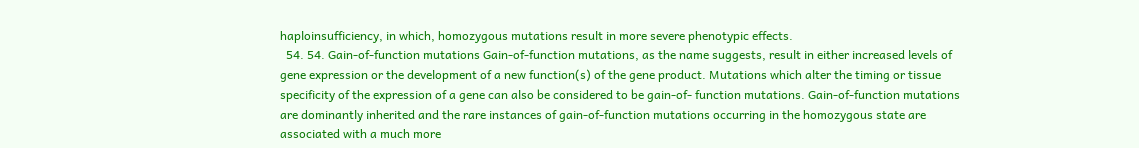haploinsufficiency, in which, homozygous mutations result in more severe phenotypic effects.
  54. 54. Gain-of-function mutations Gain-of-function mutations, as the name suggests, result in either increased levels of gene expression or the development of a new function(s) of the gene product. Mutations which alter the timing or tissue specificity of the expression of a gene can also be considered to be gain-of- function mutations. Gain-of-function mutations are dominantly inherited and the rare instances of gain-of-function mutations occurring in the homozygous state are associated with a much more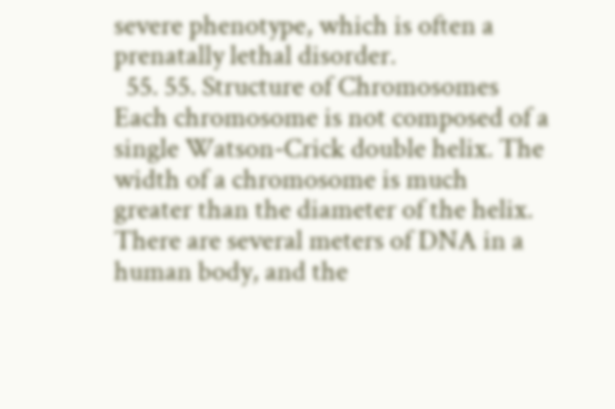severe phenotype, which is often a prenatally lethal disorder.
  55. 55. Structure of Chromosomes Each chromosome is not composed of a single Watson-Crick double helix. The width of a chromosome is much greater than the diameter of the helix. There are several meters of DNA in a human body, and the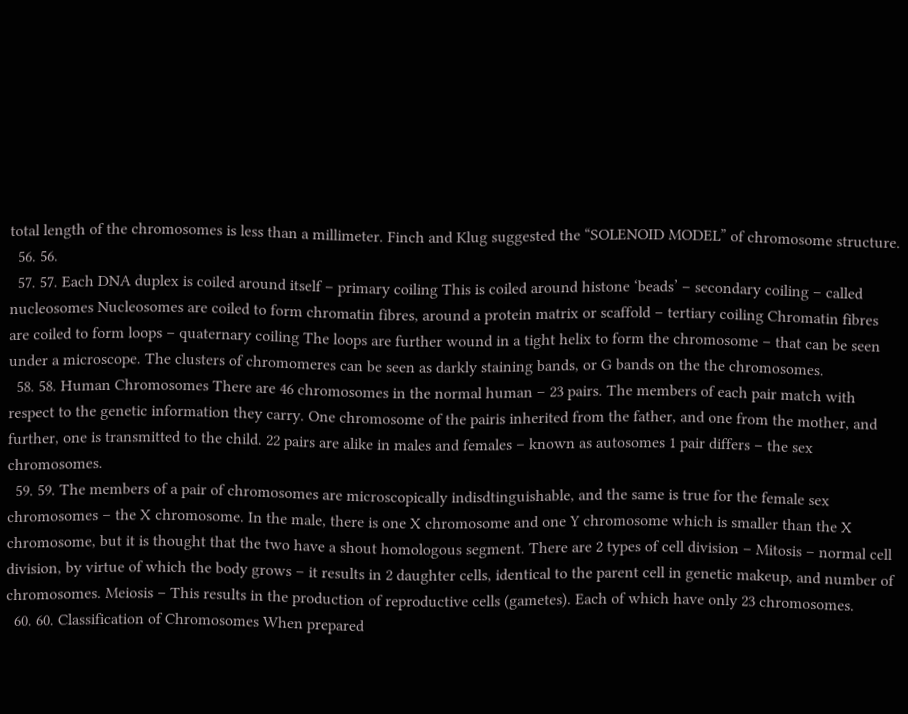total length of the chromosomes is less than a millimeter. Finch and Klug suggested the “SOLENOID MODEL” of chromosome structure.
  56. 56.
  57. 57. Each DNA duplex is coiled around itself – primary coiling This is coiled around histone ‘beads’ – secondary coiling – called nucleosomes Nucleosomes are coiled to form chromatin fibres, around a protein matrix or scaffold – tertiary coiling Chromatin fibres are coiled to form loops – quaternary coiling The loops are further wound in a tight helix to form the chromosome – that can be seen under a microscope. The clusters of chromomeres can be seen as darkly staining bands, or G bands on the the chromosomes.
  58. 58. Human Chromosomes There are 46 chromosomes in the normal human – 23 pairs. The members of each pair match with respect to the genetic information they carry. One chromosome of the pairis inherited from the father, and one from the mother, and further, one is transmitted to the child. 22 pairs are alike in males and females – known as autosomes 1 pair differs – the sex chromosomes.
  59. 59. The members of a pair of chromosomes are microscopically indisdtinguishable, and the same is true for the female sex chromosomes – the X chromosome. In the male, there is one X chromosome and one Y chromosome which is smaller than the X chromosome, but it is thought that the two have a shout homologous segment. There are 2 types of cell division – Mitosis – normal cell division, by virtue of which the body grows – it results in 2 daughter cells, identical to the parent cell in genetic makeup, and number of chromosomes. Meiosis – This results in the production of reproductive cells (gametes). Each of which have only 23 chromosomes.
  60. 60. Classification of Chromosomes When prepared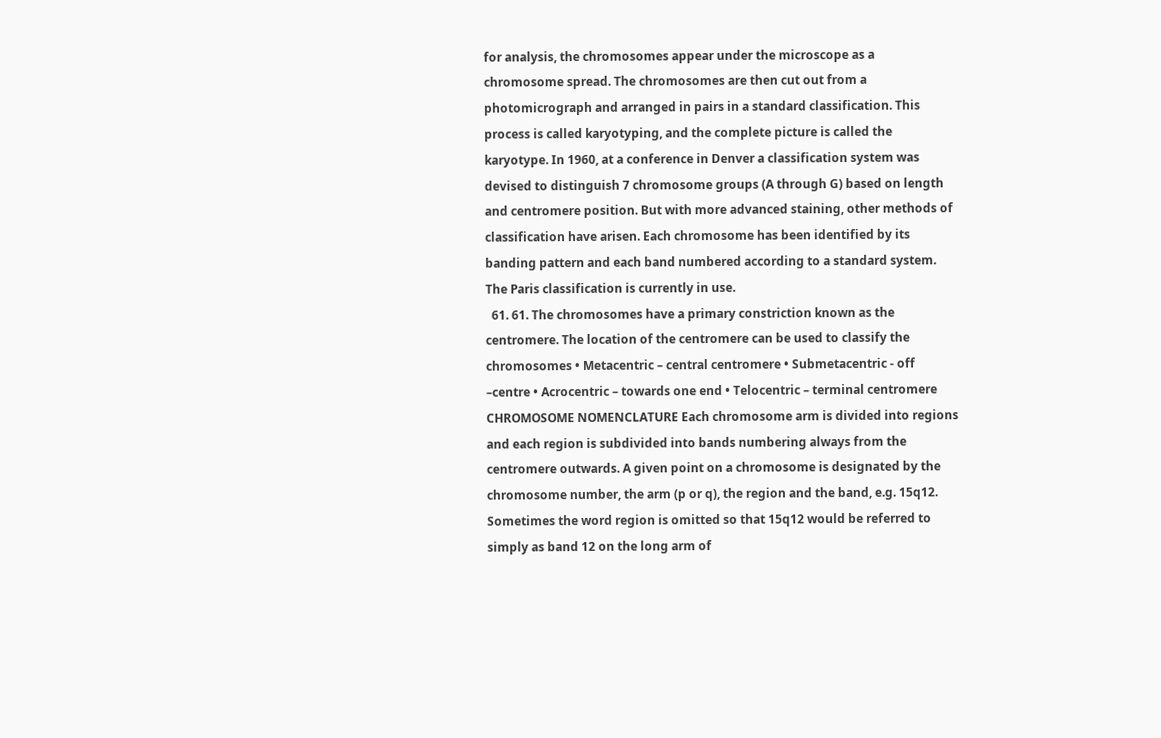for analysis, the chromosomes appear under the microscope as a chromosome spread. The chromosomes are then cut out from a photomicrograph and arranged in pairs in a standard classification. This process is called karyotyping, and the complete picture is called the karyotype. In 1960, at a conference in Denver a classification system was devised to distinguish 7 chromosome groups (A through G) based on length and centromere position. But with more advanced staining, other methods of classification have arisen. Each chromosome has been identified by its banding pattern and each band numbered according to a standard system. The Paris classification is currently in use.
  61. 61. The chromosomes have a primary constriction known as the centromere. The location of the centromere can be used to classify the chromosomes • Metacentric – central centromere • Submetacentric - off –centre • Acrocentric – towards one end • Telocentric – terminal centromere CHROMOSOME NOMENCLATURE Each chromosome arm is divided into regions and each region is subdivided into bands numbering always from the centromere outwards. A given point on a chromosome is designated by the chromosome number, the arm (p or q), the region and the band, e.g. 15q12. Sometimes the word region is omitted so that 15q12 would be referred to simply as band 12 on the long arm of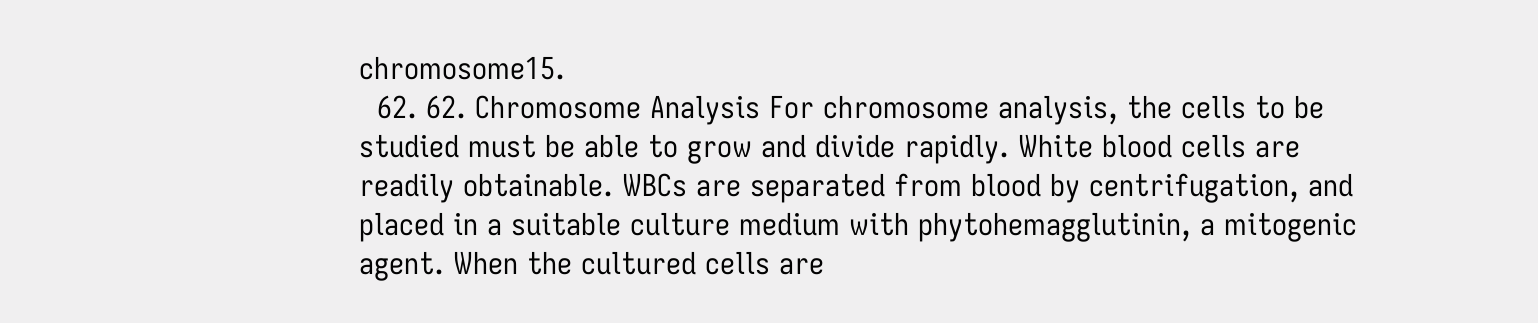chromosome15.
  62. 62. Chromosome Analysis For chromosome analysis, the cells to be studied must be able to grow and divide rapidly. White blood cells are readily obtainable. WBCs are separated from blood by centrifugation, and placed in a suitable culture medium with phytohemagglutinin, a mitogenic agent. When the cultured cells are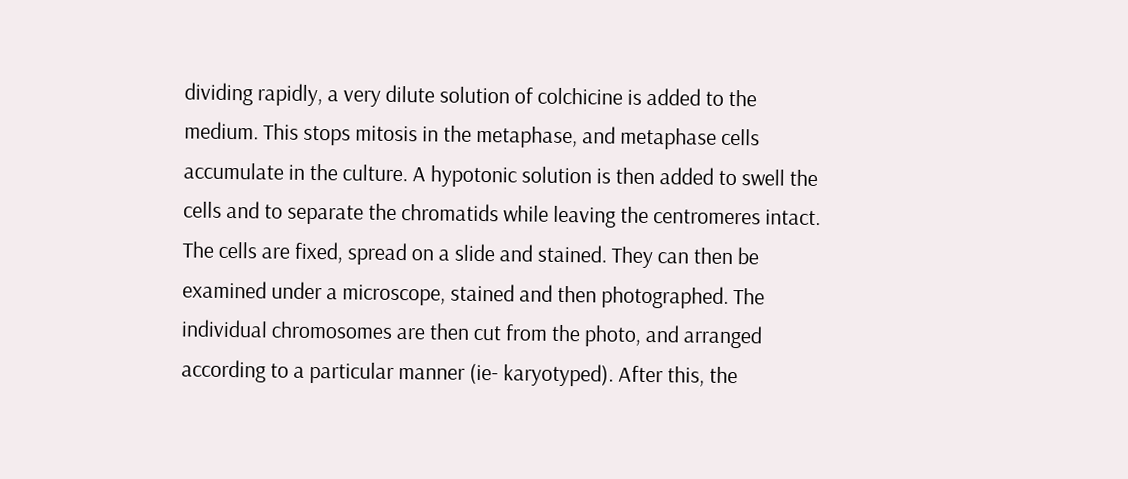dividing rapidly, a very dilute solution of colchicine is added to the medium. This stops mitosis in the metaphase, and metaphase cells accumulate in the culture. A hypotonic solution is then added to swell the cells and to separate the chromatids while leaving the centromeres intact. The cells are fixed, spread on a slide and stained. They can then be examined under a microscope, stained and then photographed. The individual chromosomes are then cut from the photo, and arranged according to a particular manner (ie- karyotyped). After this, the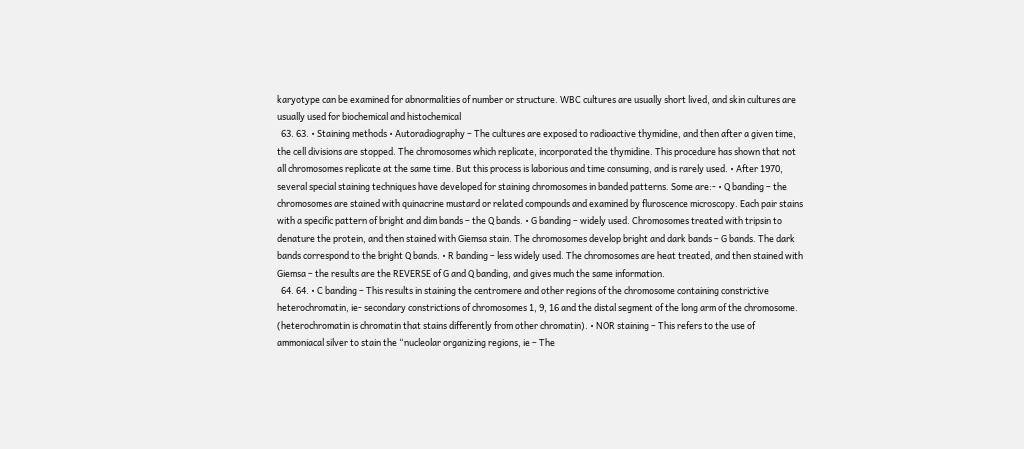karyotype can be examined for abnormalities of number or structure. WBC cultures are usually short lived, and skin cultures are usually used for biochemical and histochemical
  63. 63. • Staining methods • Autoradiography – The cultures are exposed to radioactive thymidine, and then after a given time, the cell divisions are stopped. The chromosomes which replicate, incorporated the thymidine. This procedure has shown that not all chromosomes replicate at the same time. But this process is laborious and time consuming, and is rarely used. • After 1970, several special staining techniques have developed for staining chromosomes in banded patterns. Some are:- • Q banding – the chromosomes are stained with quinacrine mustard or related compounds and examined by fluroscence microscopy. Each pair stains with a specific pattern of bright and dim bands – the Q bands. • G banding – widely used. Chromosomes treated with tripsin to denature the protein, and then stained with Giemsa stain. The chromosomes develop bright and dark bands – G bands. The dark bands correspond to the bright Q bands. • R banding – less widely used. The chromosomes are heat treated, and then stained with Giemsa – the results are the REVERSE of G and Q banding, and gives much the same information.
  64. 64. • C banding – This results in staining the centromere and other regions of the chromosome containing constrictive heterochromatin, ie- secondary constrictions of chromosomes 1, 9, 16 and the distal segment of the long arm of the chromosome. (heterochromatin is chromatin that stains differently from other chromatin). • NOR staining – This refers to the use of ammoniacal silver to stain the “nucleolar organizing regions, ie – The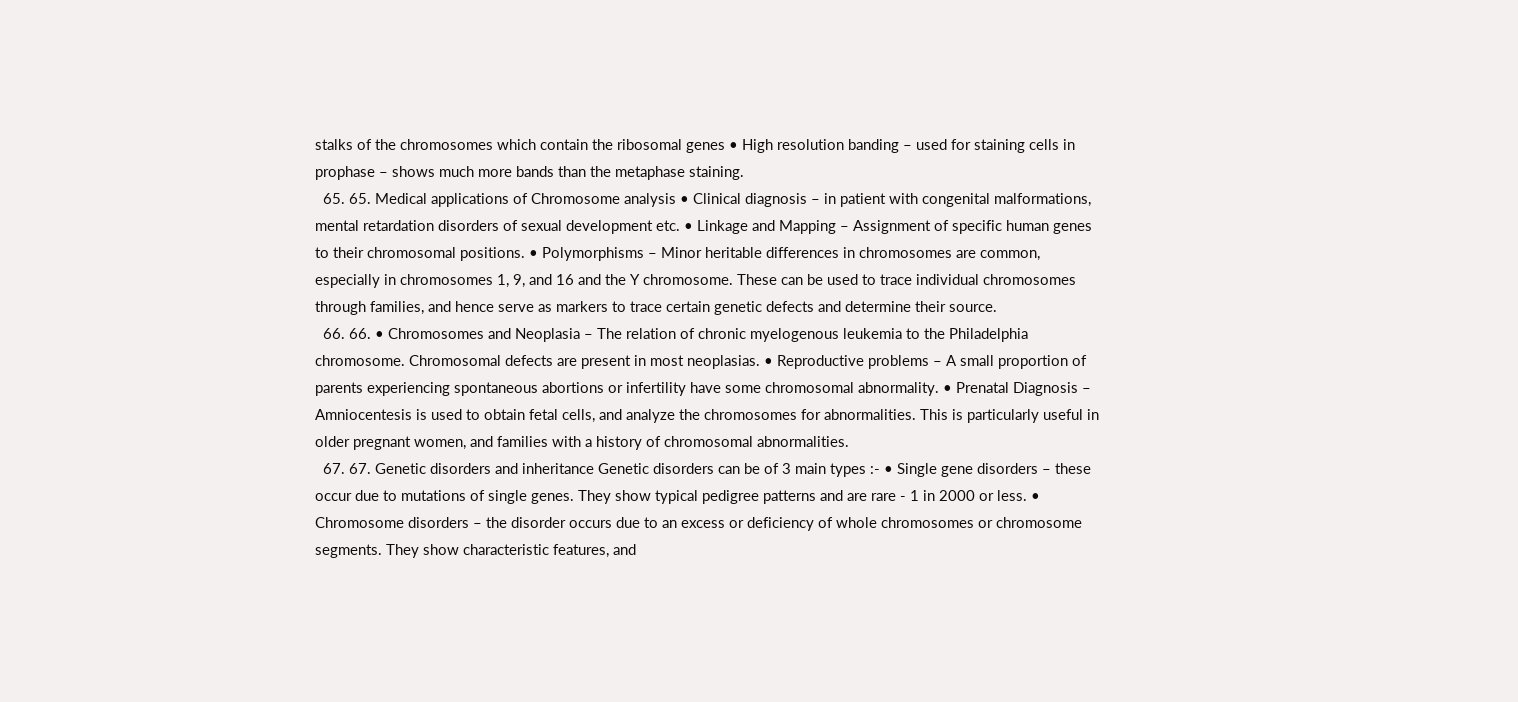stalks of the chromosomes which contain the ribosomal genes • High resolution banding – used for staining cells in prophase – shows much more bands than the metaphase staining.
  65. 65. Medical applications of Chromosome analysis • Clinical diagnosis – in patient with congenital malformations, mental retardation disorders of sexual development etc. • Linkage and Mapping – Assignment of specific human genes to their chromosomal positions. • Polymorphisms – Minor heritable differences in chromosomes are common, especially in chromosomes 1, 9, and 16 and the Y chromosome. These can be used to trace individual chromosomes through families, and hence serve as markers to trace certain genetic defects and determine their source.
  66. 66. • Chromosomes and Neoplasia – The relation of chronic myelogenous leukemia to the Philadelphia chromosome. Chromosomal defects are present in most neoplasias. • Reproductive problems – A small proportion of parents experiencing spontaneous abortions or infertility have some chromosomal abnormality. • Prenatal Diagnosis – Amniocentesis is used to obtain fetal cells, and analyze the chromosomes for abnormalities. This is particularly useful in older pregnant women, and families with a history of chromosomal abnormalities.
  67. 67. Genetic disorders and inheritance Genetic disorders can be of 3 main types :- • Single gene disorders – these occur due to mutations of single genes. They show typical pedigree patterns and are rare - 1 in 2000 or less. • Chromosome disorders – the disorder occurs due to an excess or deficiency of whole chromosomes or chromosome segments. They show characteristic features, and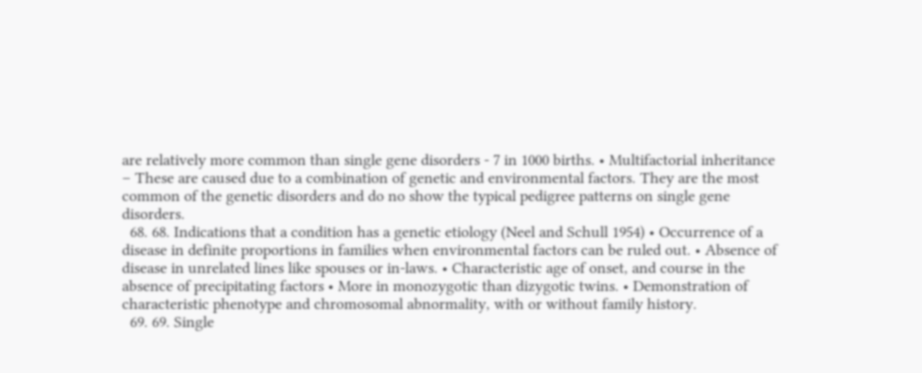are relatively more common than single gene disorders - 7 in 1000 births. • Multifactorial inheritance – These are caused due to a combination of genetic and environmental factors. They are the most common of the genetic disorders and do no show the typical pedigree patterns on single gene disorders.
  68. 68. Indications that a condition has a genetic etiology (Neel and Schull 1954) • Occurrence of a disease in definite proportions in families when environmental factors can be ruled out. • Absence of disease in unrelated lines like spouses or in-laws. • Characteristic age of onset, and course in the absence of precipitating factors • More in monozygotic than dizygotic twins. • Demonstration of characteristic phenotype and chromosomal abnormality, with or without family history.
  69. 69. Single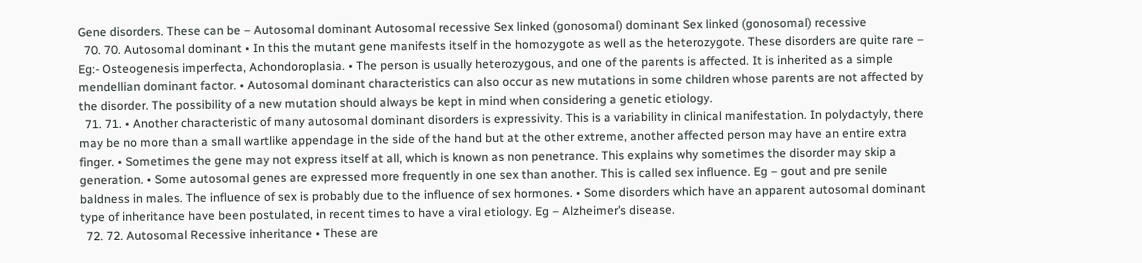Gene disorders. These can be – Autosomal dominant Autosomal recessive Sex linked (gonosomal) dominant Sex linked (gonosomal) recessive
  70. 70. Autosomal dominant • In this the mutant gene manifests itself in the homozygote as well as the heterozygote. These disorders are quite rare – Eg:- Osteogenesis imperfecta, Achondoroplasia. • The person is usually heterozygous, and one of the parents is affected. It is inherited as a simple mendellian dominant factor. • Autosomal dominant characteristics can also occur as new mutations in some children whose parents are not affected by the disorder. The possibility of a new mutation should always be kept in mind when considering a genetic etiology.
  71. 71. • Another characteristic of many autosomal dominant disorders is expressivity. This is a variability in clinical manifestation. In polydactyly, there may be no more than a small wartlike appendage in the side of the hand but at the other extreme, another affected person may have an entire extra finger. • Sometimes the gene may not express itself at all, which is known as non penetrance. This explains why sometimes the disorder may skip a generation. • Some autosomal genes are expressed more frequently in one sex than another. This is called sex influence. Eg – gout and pre senile baldness in males. The influence of sex is probably due to the influence of sex hormones. • Some disorders which have an apparent autosomal dominant type of inheritance have been postulated, in recent times to have a viral etiology. Eg – Alzheimer’s disease.
  72. 72. Autosomal Recessive inheritance • These are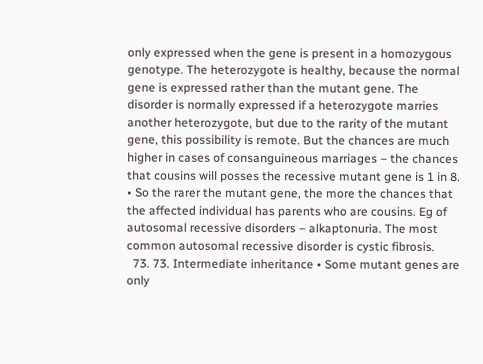only expressed when the gene is present in a homozygous genotype. The heterozygote is healthy, because the normal gene is expressed rather than the mutant gene. The disorder is normally expressed if a heterozygote marries another heterozygote, but due to the rarity of the mutant gene, this possibility is remote. But the chances are much higher in cases of consanguineous marriages – the chances that cousins will posses the recessive mutant gene is 1 in 8. • So the rarer the mutant gene, the more the chances that the affected individual has parents who are cousins. Eg of autosomal recessive disorders – alkaptonuria. The most common autosomal recessive disorder is cystic fibrosis.
  73. 73. Intermediate inheritance • Some mutant genes are only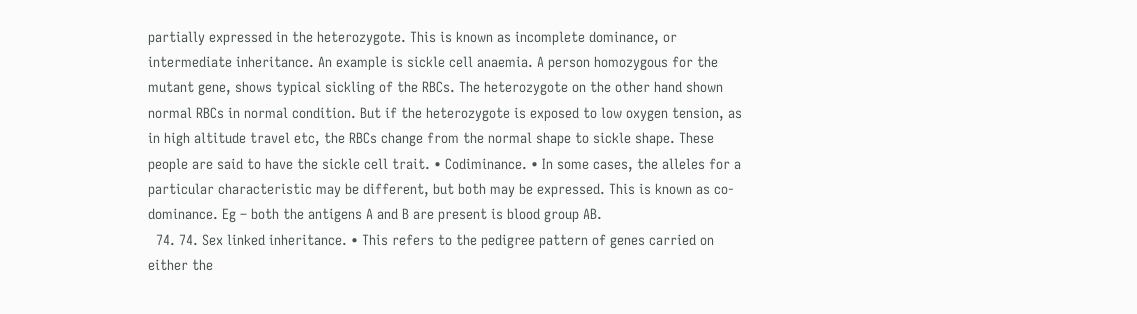partially expressed in the heterozygote. This is known as incomplete dominance, or intermediate inheritance. An example is sickle cell anaemia. A person homozygous for the mutant gene, shows typical sickling of the RBCs. The heterozygote on the other hand shown normal RBCs in normal condition. But if the heterozygote is exposed to low oxygen tension, as in high altitude travel etc, the RBCs change from the normal shape to sickle shape. These people are said to have the sickle cell trait. • Codiminance. • In some cases, the alleles for a particular characteristic may be different, but both may be expressed. This is known as co- dominance. Eg – both the antigens A and B are present is blood group AB.
  74. 74. Sex linked inheritance. • This refers to the pedigree pattern of genes carried on either the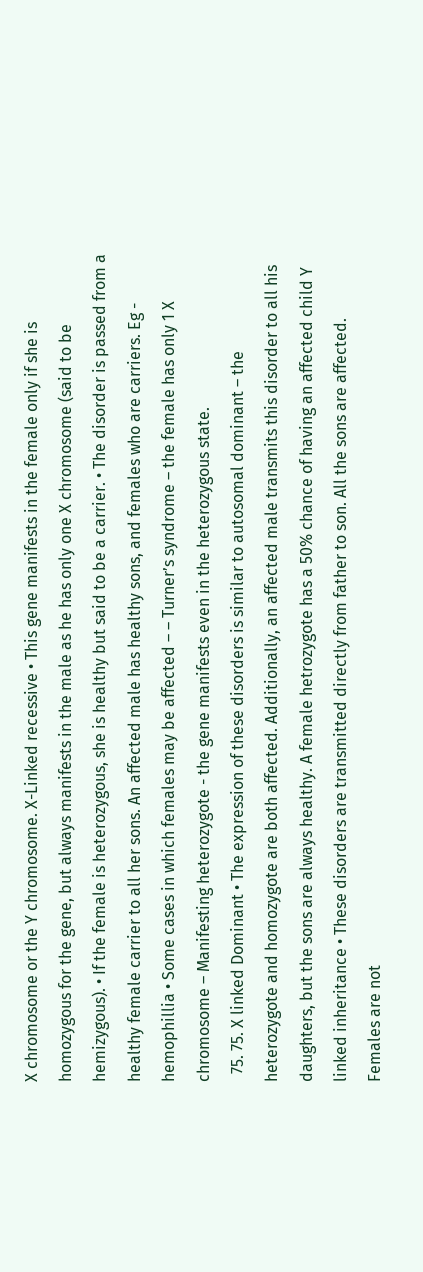X chromosome or the Y chromosome. X-Linked recessive • This gene manifests in the female only if she is homozygous for the gene, but always manifests in the male as he has only one X chromosome (said to be hemizygous). • If the female is heterozygous, she is healthy but said to be a carrier. • The disorder is passed from a healthy female carrier to all her sons. An affected male has healthy sons, and females who are carriers. Eg - hemophillia • Some cases in which females may be affected – – Turner’s syndrome – the female has only 1 X chromosome – Manifesting heterozygote - the gene manifests even in the heterozygous state.
  75. 75. X linked Dominant • The expression of these disorders is similar to autosomal dominant – the heterozygote and homozygote are both affected. Additionally, an affected male transmits this disorder to all his daughters, but the sons are always healthy. A female hetrozygote has a 50% chance of having an affected child Y linked inheritance • These disorders are transmitted directly from father to son. All the sons are affected. Females are not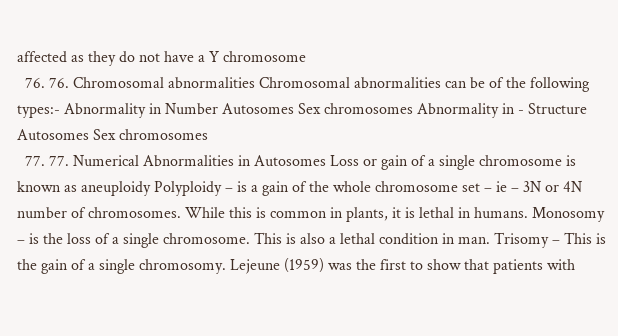affected as they do not have a Y chromosome
  76. 76. Chromosomal abnormalities Chromosomal abnormalities can be of the following types:- Abnormality in Number Autosomes Sex chromosomes Abnormality in - Structure Autosomes Sex chromosomes
  77. 77. Numerical Abnormalities in Autosomes Loss or gain of a single chromosome is known as aneuploidy Polyploidy – is a gain of the whole chromosome set – ie – 3N or 4N number of chromosomes. While this is common in plants, it is lethal in humans. Monosomy – is the loss of a single chromosome. This is also a lethal condition in man. Trisomy – This is the gain of a single chromosomy. Lejeune (1959) was the first to show that patients with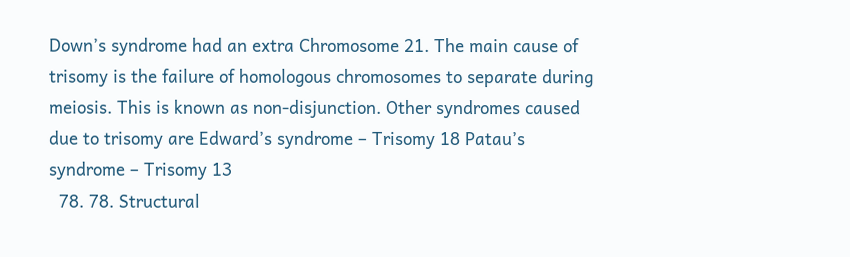Down’s syndrome had an extra Chromosome 21. The main cause of trisomy is the failure of homologous chromosomes to separate during meiosis. This is known as non-disjunction. Other syndromes caused due to trisomy are Edward’s syndrome – Trisomy 18 Patau’s syndrome – Trisomy 13
  78. 78. Structural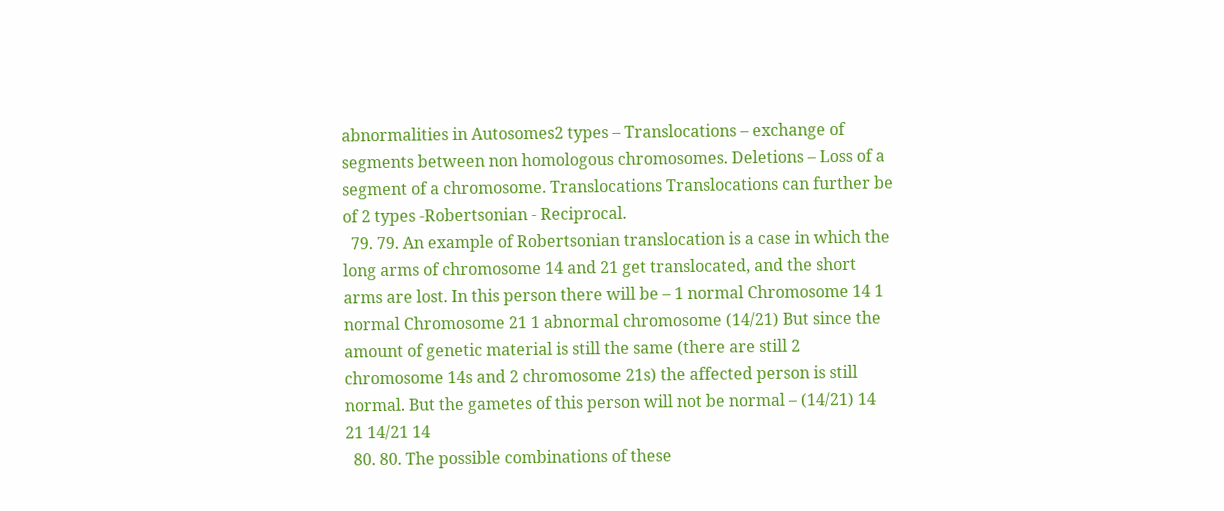abnormalities in Autosomes2 types – Translocations – exchange of segments between non homologous chromosomes. Deletions – Loss of a segment of a chromosome. Translocations Translocations can further be of 2 types -Robertsonian - Reciprocal.
  79. 79. An example of Robertsonian translocation is a case in which the long arms of chromosome 14 and 21 get translocated, and the short arms are lost. In this person there will be – 1 normal Chromosome 14 1 normal Chromosome 21 1 abnormal chromosome (14/21) But since the amount of genetic material is still the same (there are still 2 chromosome 14s and 2 chromosome 21s) the affected person is still normal. But the gametes of this person will not be normal – (14/21) 14 21 14/21 14
  80. 80. The possible combinations of these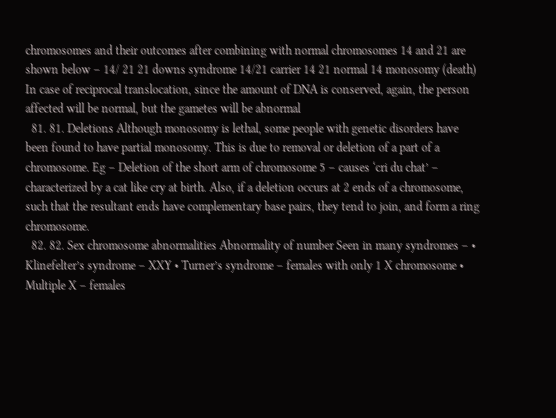chromosomes and their outcomes after combining with normal chromosomes 14 and 21 are shown below – 14/ 21 21 downs syndrome 14/21 carrier 14 21 normal 14 monosomy (death) In case of reciprocal translocation, since the amount of DNA is conserved, again, the person affected will be normal, but the gametes will be abnormal
  81. 81. Deletions Although monosomy is lethal, some people with genetic disorders have been found to have partial monosomy. This is due to removal or deletion of a part of a chromosome. Eg – Deletion of the short arm of chromosome 5 – causes ‘cri du chat’ – characterized by a cat like cry at birth. Also, if a deletion occurs at 2 ends of a chromosome, such that the resultant ends have complementary base pairs, they tend to join, and form a ring chromosome.
  82. 82. Sex chromosome abnormalities Abnormality of number Seen in many syndromes – • Klinefelter’s syndrome – XXY • Turner’s syndrome – females with only 1 X chromosome • Multiple X – females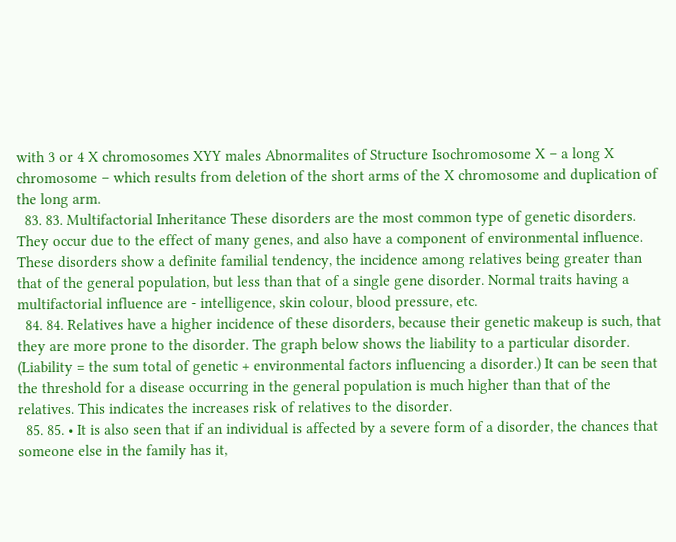with 3 or 4 X chromosomes XYY males Abnormalites of Structure Isochromosome X – a long X chromosome – which results from deletion of the short arms of the X chromosome and duplication of the long arm.
  83. 83. Multifactorial Inheritance These disorders are the most common type of genetic disorders. They occur due to the effect of many genes, and also have a component of environmental influence. These disorders show a definite familial tendency, the incidence among relatives being greater than that of the general population, but less than that of a single gene disorder. Normal traits having a multifactorial influence are - intelligence, skin colour, blood pressure, etc.
  84. 84. Relatives have a higher incidence of these disorders, because their genetic makeup is such, that they are more prone to the disorder. The graph below shows the liability to a particular disorder. (Liability = the sum total of genetic + environmental factors influencing a disorder.) It can be seen that the threshold for a disease occurring in the general population is much higher than that of the relatives. This indicates the increases risk of relatives to the disorder.
  85. 85. • It is also seen that if an individual is affected by a severe form of a disorder, the chances that someone else in the family has it,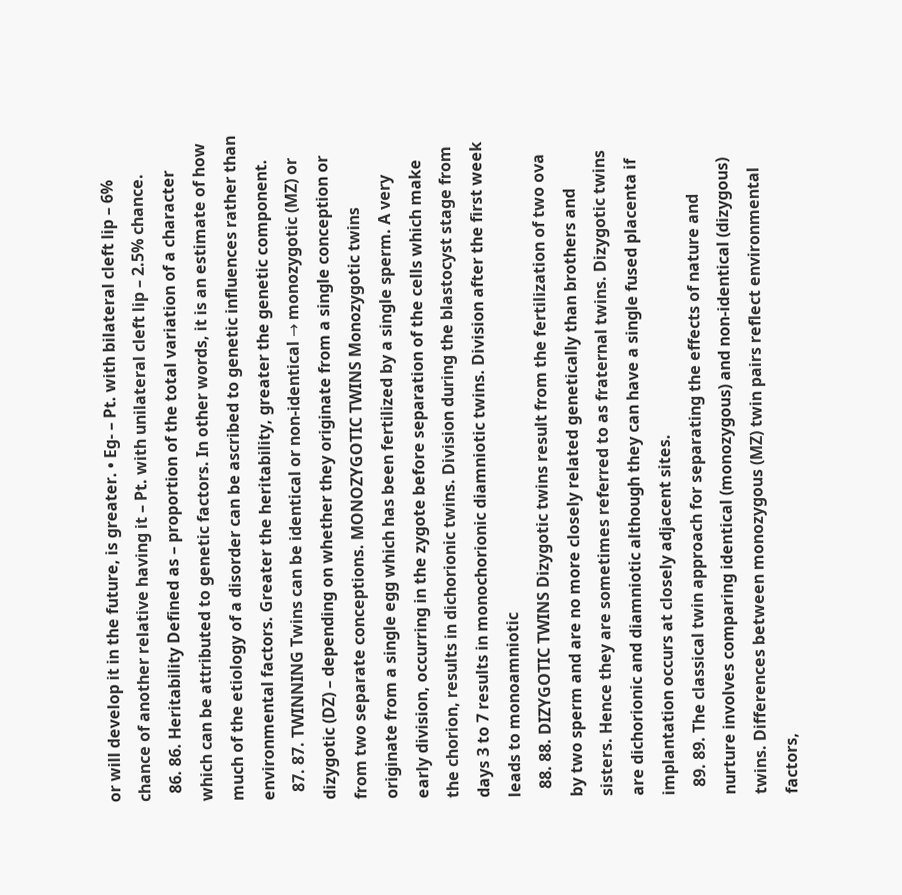or will develop it in the future, is greater. • Eg- – Pt. with bilateral cleft lip – 6% chance of another relative having it – Pt. with unilateral cleft lip – 2.5% chance.
  86. 86. Heritability Defined as – proportion of the total variation of a character which can be attributed to genetic factors. In other words, it is an estimate of how much of the etiology of a disorder can be ascribed to genetic influences rather than environmental factors. Greater the heritability, greater the genetic component.
  87. 87. TWINNING Twins can be identical or non-identical → monozygotic (MZ) or dizygotic (DZ) – depending on whether they originate from a single conception or from two separate conceptions. MONOZYGOTIC TWINS Monozygotic twins originate from a single egg which has been fertilized by a single sperm. A very early division, occurring in the zygote before separation of the cells which make the chorion, results in dichorionic twins. Division during the blastocyst stage from days 3 to 7 results in monochorionic diamniotic twins. Division after the first week leads to monoamniotic
  88. 88. DIZYGOTIC TWINS Dizygotic twins result from the fertilization of two ova by two sperm and are no more closely related genetically than brothers and sisters. Hence they are sometimes referred to as fraternal twins. Dizygotic twins are dichorionic and diamniotic although they can have a single fused placenta if implantation occurs at closely adjacent sites.
  89. 89. The classical twin approach for separating the effects of nature and nurture involves comparing identical (monozygous) and non-identical (dizygous) twins. Differences between monozygous (MZ) twin pairs reflect environmental factors,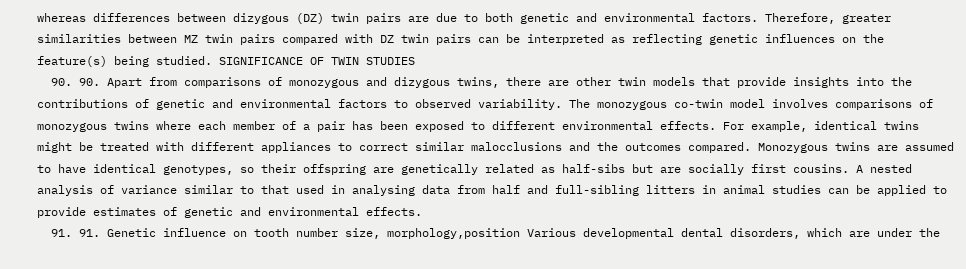whereas differences between dizygous (DZ) twin pairs are due to both genetic and environmental factors. Therefore, greater similarities between MZ twin pairs compared with DZ twin pairs can be interpreted as reflecting genetic influences on the feature(s) being studied. SIGNIFICANCE OF TWIN STUDIES
  90. 90. Apart from comparisons of monozygous and dizygous twins, there are other twin models that provide insights into the contributions of genetic and environmental factors to observed variability. The monozygous co-twin model involves comparisons of monozygous twins where each member of a pair has been exposed to different environmental effects. For example, identical twins might be treated with different appliances to correct similar malocclusions and the outcomes compared. Monozygous twins are assumed to have identical genotypes, so their offspring are genetically related as half-sibs but are socially first cousins. A nested analysis of variance similar to that used in analysing data from half and full-sibling litters in animal studies can be applied to provide estimates of genetic and environmental effects.
  91. 91. Genetic influence on tooth number size, morphology,position Various developmental dental disorders, which are under the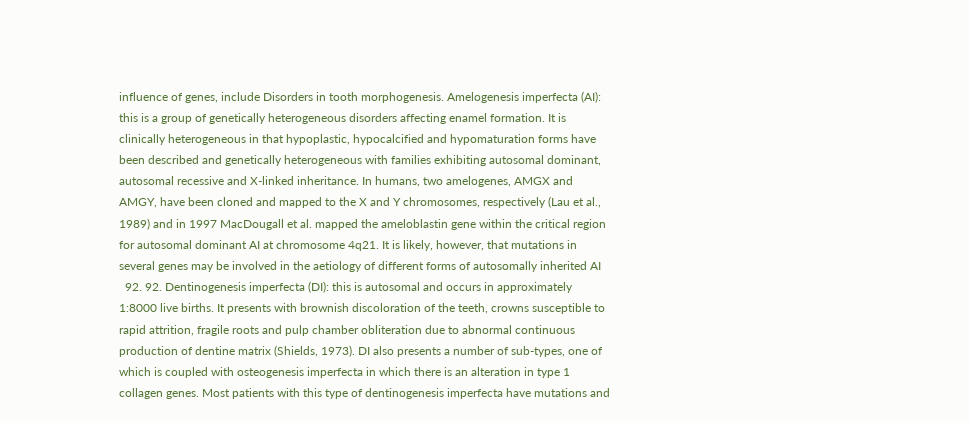influence of genes, include Disorders in tooth morphogenesis. Amelogenesis imperfecta (AI): this is a group of genetically heterogeneous disorders affecting enamel formation. It is clinically heterogeneous in that hypoplastic, hypocalcified and hypomaturation forms have been described and genetically heterogeneous with families exhibiting autosomal dominant, autosomal recessive and X-linked inheritance. In humans, two amelogenes, AMGX and AMGY, have been cloned and mapped to the X and Y chromosomes, respectively (Lau et al., 1989) and in 1997 MacDougall et al. mapped the ameloblastin gene within the critical region for autosomal dominant AI at chromosome 4q21. It is likely, however, that mutations in several genes may be involved in the aetiology of different forms of autosomally inherited AI
  92. 92. Dentinogenesis imperfecta (DI): this is autosomal and occurs in approximately 1:8000 live births. It presents with brownish discoloration of the teeth, crowns susceptible to rapid attrition, fragile roots and pulp chamber obliteration due to abnormal continuous production of dentine matrix (Shields, 1973). DI also presents a number of sub-types, one of which is coupled with osteogenesis imperfecta in which there is an alteration in type 1 collagen genes. Most patients with this type of dentinogenesis imperfecta have mutations and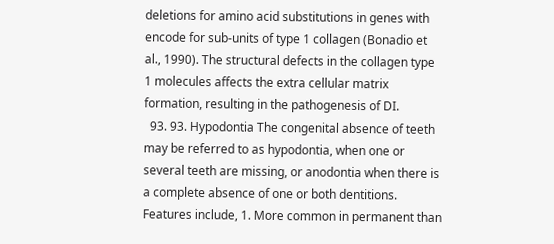deletions for amino acid substitutions in genes with encode for sub-units of type 1 collagen (Bonadio et al., 1990). The structural defects in the collagen type 1 molecules affects the extra cellular matrix formation, resulting in the pathogenesis of DI.
  93. 93. Hypodontia The congenital absence of teeth may be referred to as hypodontia, when one or several teeth are missing, or anodontia when there is a complete absence of one or both dentitions. Features include, 1. More common in permanent than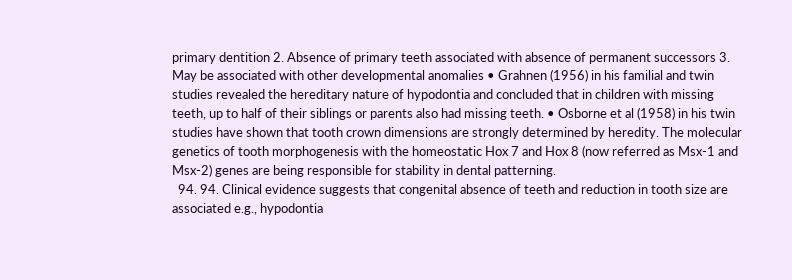primary dentition 2. Absence of primary teeth associated with absence of permanent successors 3. May be associated with other developmental anomalies • Grahnen (1956) in his familial and twin studies revealed the hereditary nature of hypodontia and concluded that in children with missing teeth, up to half of their siblings or parents also had missing teeth. • Osborne et al (1958) in his twin studies have shown that tooth crown dimensions are strongly determined by heredity. The molecular genetics of tooth morphogenesis with the homeostatic Hox 7 and Hox 8 (now referred as Msx-1 and Msx-2) genes are being responsible for stability in dental patterning.
  94. 94. Clinical evidence suggests that congenital absence of teeth and reduction in tooth size are associated e.g., hypodontia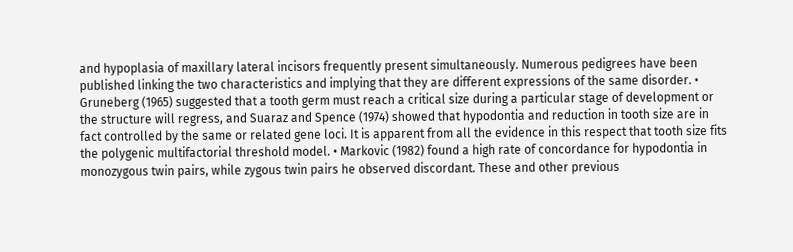and hypoplasia of maxillary lateral incisors frequently present simultaneously. Numerous pedigrees have been published linking the two characteristics and implying that they are different expressions of the same disorder. • Gruneberg (1965) suggested that a tooth germ must reach a critical size during a particular stage of development or the structure will regress, and Suaraz and Spence (1974) showed that hypodontia and reduction in tooth size are in fact controlled by the same or related gene loci. It is apparent from all the evidence in this respect that tooth size fits the polygenic multifactorial threshold model. • Markovic (1982) found a high rate of concordance for hypodontia in monozygous twin pairs, while zygous twin pairs he observed discordant. These and other previous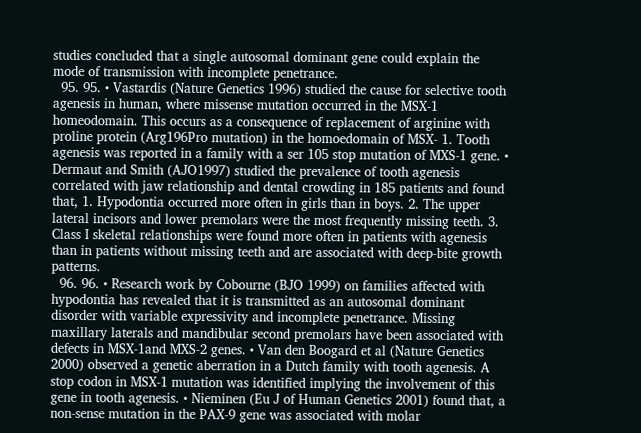studies concluded that a single autosomal dominant gene could explain the mode of transmission with incomplete penetrance.
  95. 95. • Vastardis (Nature Genetics 1996) studied the cause for selective tooth agenesis in human, where missense mutation occurred in the MSX-1 homeodomain. This occurs as a consequence of replacement of arginine with proline protein (Arg196Pro mutation) in the homoedomain of MSX- 1. Tooth agenesis was reported in a family with a ser 105 stop mutation of MXS-1 gene. • Dermaut and Smith (AJO1997) studied the prevalence of tooth agenesis correlated with jaw relationship and dental crowding in 185 patients and found that, 1. Hypodontia occurred more often in girls than in boys. 2. The upper lateral incisors and lower premolars were the most frequently missing teeth. 3. Class I skeletal relationships were found more often in patients with agenesis than in patients without missing teeth and are associated with deep-bite growth patterns.
  96. 96. • Research work by Cobourne (BJO 1999) on families affected with hypodontia has revealed that it is transmitted as an autosomal dominant disorder with variable expressivity and incomplete penetrance. Missing maxillary laterals and mandibular second premolars have been associated with defects in MSX-1and MXS-2 genes. • Van den Boogard et al (Nature Genetics 2000) observed a genetic aberration in a Dutch family with tooth agenesis. A stop codon in MSX-1 mutation was identified implying the involvement of this gene in tooth agenesis. • Nieminen (Eu J of Human Genetics 2001) found that, a non-sense mutation in the PAX-9 gene was associated with molar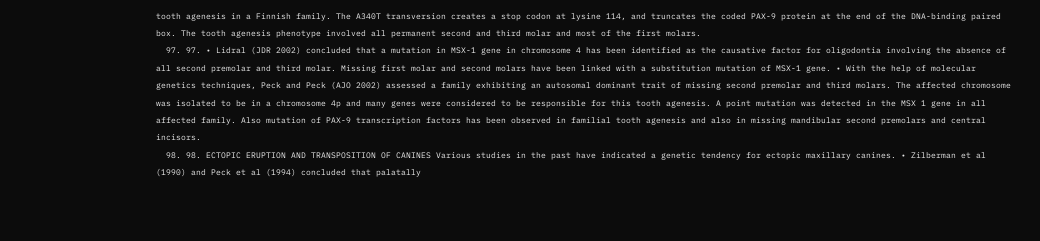tooth agenesis in a Finnish family. The A340T transversion creates a stop codon at lysine 114, and truncates the coded PAX-9 protein at the end of the DNA-binding paired box. The tooth agenesis phenotype involved all permanent second and third molar and most of the first molars.
  97. 97. • Lidral (JDR 2002) concluded that a mutation in MSX-1 gene in chromosome 4 has been identified as the causative factor for oligodontia involving the absence of all second premolar and third molar. Missing first molar and second molars have been linked with a substitution mutation of MSX-1 gene. • With the help of molecular genetics techniques, Peck and Peck (AJO 2002) assessed a family exhibiting an autosomal dominant trait of missing second premolar and third molars. The affected chromosome was isolated to be in a chromosome 4p and many genes were considered to be responsible for this tooth agenesis. A point mutation was detected in the MSX 1 gene in all affected family. Also mutation of PAX-9 transcription factors has been observed in familial tooth agenesis and also in missing mandibular second premolars and central incisors.
  98. 98. ECTOPIC ERUPTION AND TRANSPOSITION OF CANINES Various studies in the past have indicated a genetic tendency for ectopic maxillary canines. • Zilberman et al (1990) and Peck et al (1994) concluded that palatally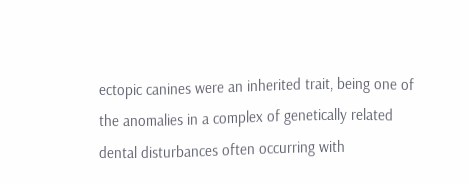ectopic canines were an inherited trait, being one of the anomalies in a complex of genetically related dental disturbances often occurring with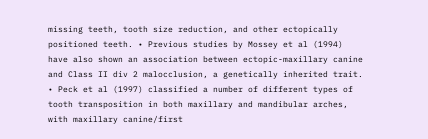missing teeth, tooth size reduction, and other ectopically positioned teeth. • Previous studies by Mossey et al (1994) have also shown an association between ectopic-maxillary canine and Class II div 2 malocclusion, a genetically inherited trait. • Peck et al (1997) classified a number of different types of tooth transposition in both maxillary and mandibular arches, with maxillary canine/first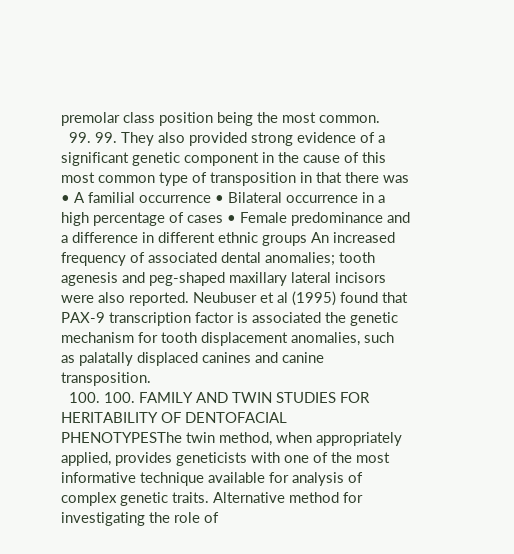premolar class position being the most common.
  99. 99. They also provided strong evidence of a significant genetic component in the cause of this most common type of transposition in that there was • A familial occurrence • Bilateral occurrence in a high percentage of cases • Female predominance and a difference in different ethnic groups An increased frequency of associated dental anomalies; tooth agenesis and peg-shaped maxillary lateral incisors were also reported. Neubuser et al (1995) found that PAX-9 transcription factor is associated the genetic mechanism for tooth displacement anomalies, such as palatally displaced canines and canine transposition.
  100. 100. FAMILY AND TWIN STUDIES FOR HERITABILITY OF DENTOFACIAL PHENOTYPESThe twin method, when appropriately applied, provides geneticists with one of the most informative technique available for analysis of complex genetic traits. Alternative method for investigating the role of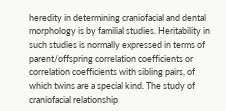heredity in determining craniofacial and dental morphology is by familial studies. Heritability in such studies is normally expressed in terms of parent/offspring correlation coefficients or correlation coefficients with sibling pairs, of which twins are a special kind. The study of craniofacial relationship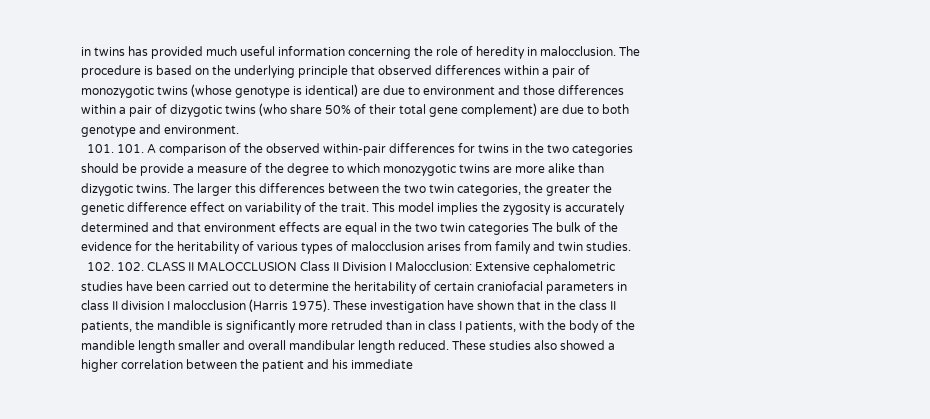in twins has provided much useful information concerning the role of heredity in malocclusion. The procedure is based on the underlying principle that observed differences within a pair of monozygotic twins (whose genotype is identical) are due to environment and those differences within a pair of dizygotic twins (who share 50% of their total gene complement) are due to both genotype and environment.
  101. 101. A comparison of the observed within-pair differences for twins in the two categories should be provide a measure of the degree to which monozygotic twins are more alike than dizygotic twins. The larger this differences between the two twin categories, the greater the genetic difference effect on variability of the trait. This model implies the zygosity is accurately determined and that environment effects are equal in the two twin categories The bulk of the evidence for the heritability of various types of malocclusion arises from family and twin studies.
  102. 102. CLASS II MALOCCLUSION Class II Division I Malocclusion: Extensive cephalometric studies have been carried out to determine the heritability of certain craniofacial parameters in class II division I malocclusion (Harris 1975). These investigation have shown that in the class II patients, the mandible is significantly more retruded than in class I patients, with the body of the mandible length smaller and overall mandibular length reduced. These studies also showed a higher correlation between the patient and his immediate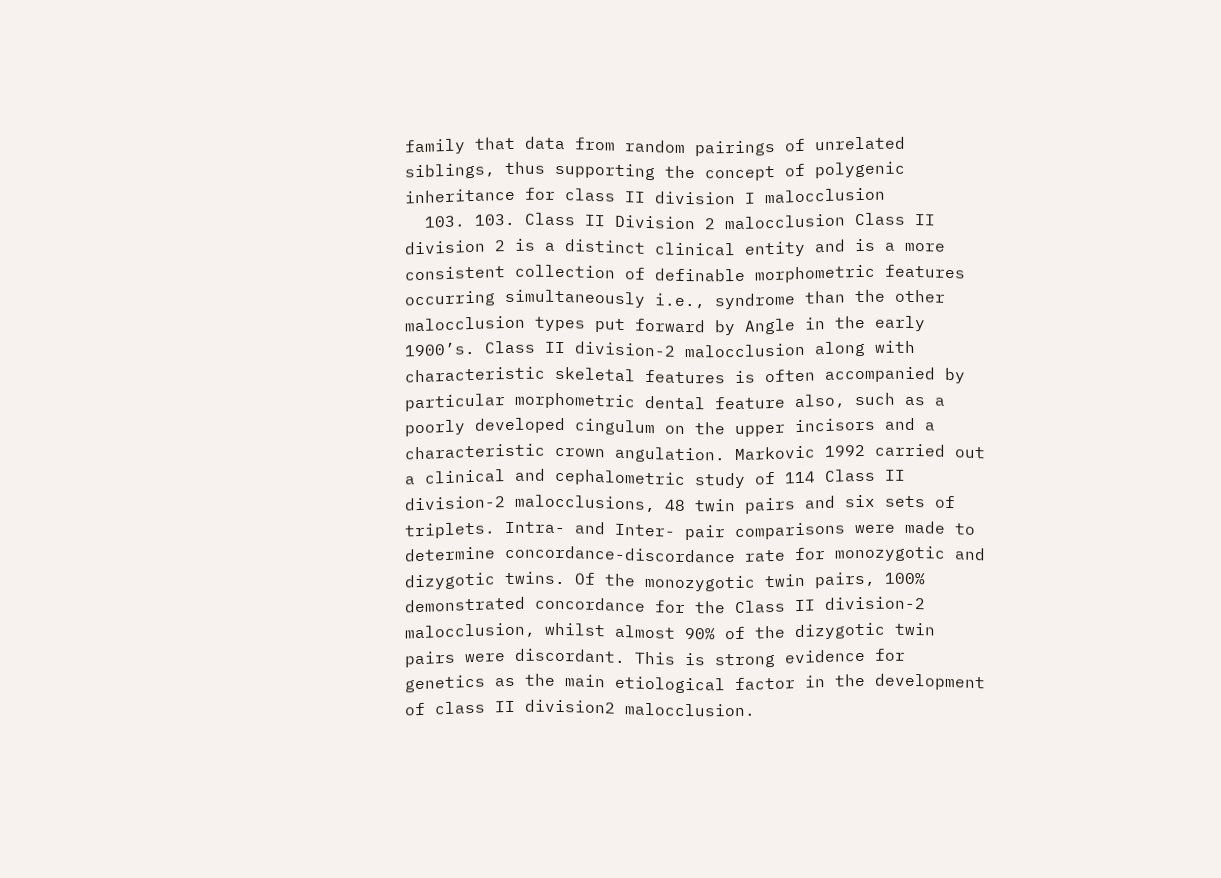family that data from random pairings of unrelated siblings, thus supporting the concept of polygenic inheritance for class II division I malocclusion
  103. 103. Class II Division 2 malocclusion Class II division 2 is a distinct clinical entity and is a more consistent collection of definable morphometric features occurring simultaneously i.e., syndrome than the other malocclusion types put forward by Angle in the early 1900’s. Class II division-2 malocclusion along with characteristic skeletal features is often accompanied by particular morphometric dental feature also, such as a poorly developed cingulum on the upper incisors and a characteristic crown angulation. Markovic 1992 carried out a clinical and cephalometric study of 114 Class II division-2 malocclusions, 48 twin pairs and six sets of triplets. Intra- and Inter- pair comparisons were made to determine concordance-discordance rate for monozygotic and dizygotic twins. Of the monozygotic twin pairs, 100% demonstrated concordance for the Class II division-2 malocclusion, whilst almost 90% of the dizygotic twin pairs were discordant. This is strong evidence for genetics as the main etiological factor in the development of class II division2 malocclusion.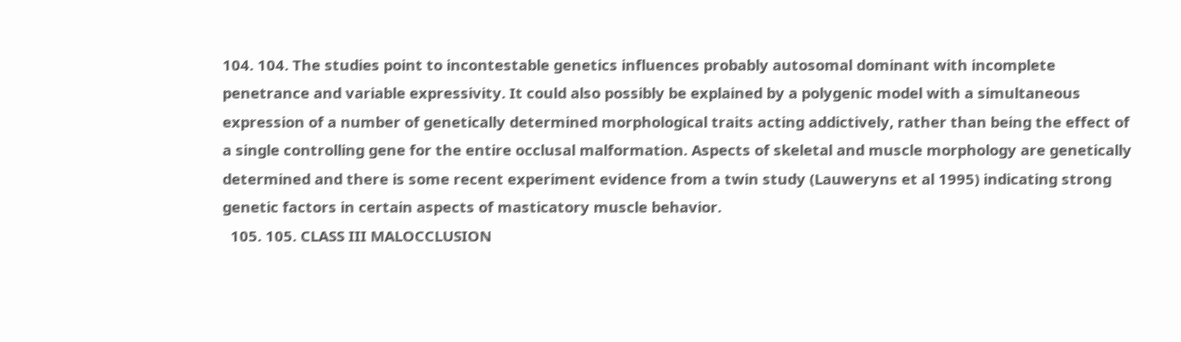104. 104. The studies point to incontestable genetics influences probably autosomal dominant with incomplete penetrance and variable expressivity. It could also possibly be explained by a polygenic model with a simultaneous expression of a number of genetically determined morphological traits acting addictively, rather than being the effect of a single controlling gene for the entire occlusal malformation. Aspects of skeletal and muscle morphology are genetically determined and there is some recent experiment evidence from a twin study (Lauweryns et al 1995) indicating strong genetic factors in certain aspects of masticatory muscle behavior.
  105. 105. CLASS III MALOCCLUSION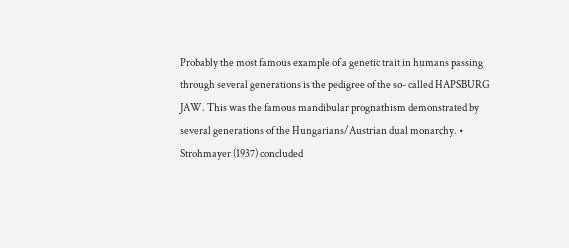Probably the most famous example of a genetic trait in humans passing through several generations is the pedigree of the so- called HAPSBURG JAW. This was the famous mandibular prognathism demonstrated by several generations of the Hungarians/Austrian dual monarchy. • Strohmayer (1937) concluded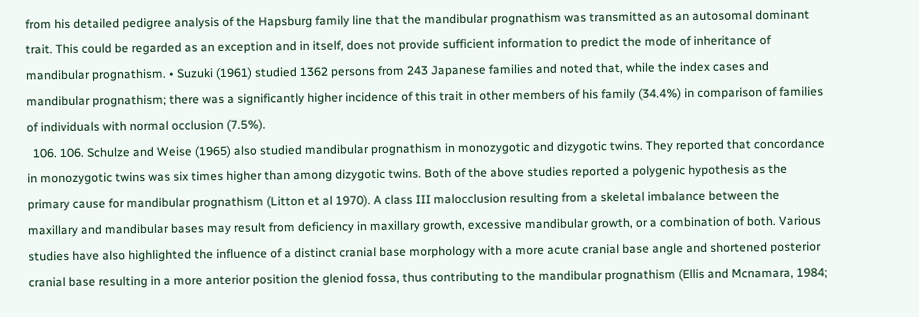from his detailed pedigree analysis of the Hapsburg family line that the mandibular prognathism was transmitted as an autosomal dominant trait. This could be regarded as an exception and in itself, does not provide sufficient information to predict the mode of inheritance of mandibular prognathism. • Suzuki (1961) studied 1362 persons from 243 Japanese families and noted that, while the index cases and mandibular prognathism; there was a significantly higher incidence of this trait in other members of his family (34.4%) in comparison of families of individuals with normal occlusion (7.5%).
  106. 106. Schulze and Weise (1965) also studied mandibular prognathism in monozygotic and dizygotic twins. They reported that concordance in monozygotic twins was six times higher than among dizygotic twins. Both of the above studies reported a polygenic hypothesis as the primary cause for mandibular prognathism (Litton et al 1970). A class III malocclusion resulting from a skeletal imbalance between the maxillary and mandibular bases may result from deficiency in maxillary growth, excessive mandibular growth, or a combination of both. Various studies have also highlighted the influence of a distinct cranial base morphology with a more acute cranial base angle and shortened posterior cranial base resulting in a more anterior position the gleniod fossa, thus contributing to the mandibular prognathism (Ellis and Mcnamara, 1984;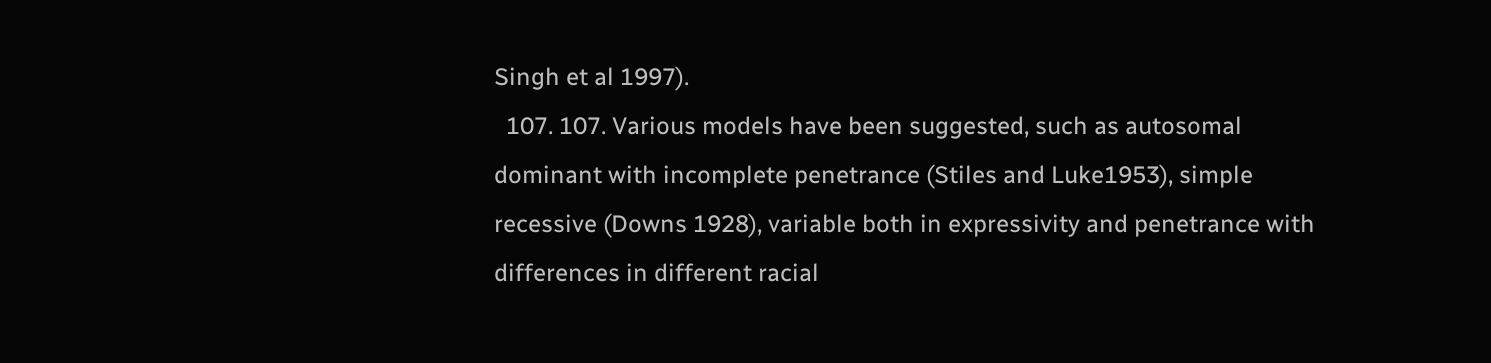Singh et al 1997).
  107. 107. Various models have been suggested, such as autosomal dominant with incomplete penetrance (Stiles and Luke1953), simple recessive (Downs 1928), variable both in expressivity and penetrance with differences in different racial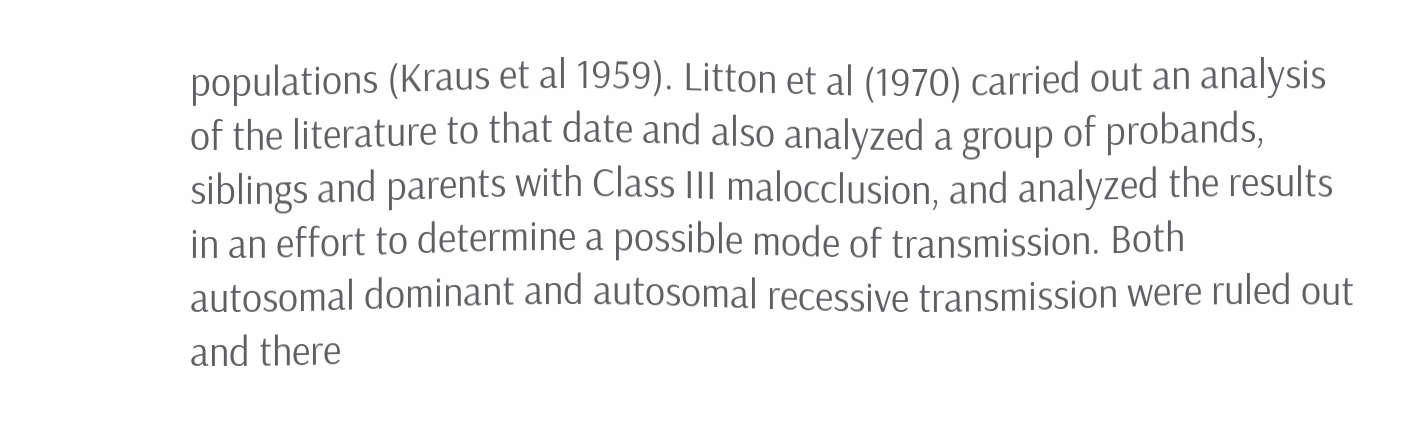populations (Kraus et al 1959). Litton et al (1970) carried out an analysis of the literature to that date and also analyzed a group of probands, siblings and parents with Class III malocclusion, and analyzed the results in an effort to determine a possible mode of transmission. Both autosomal dominant and autosomal recessive transmission were ruled out and there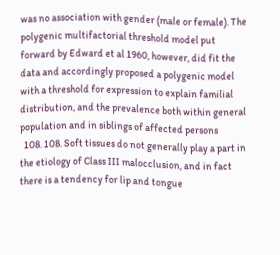was no association with gender (male or female). The polygenic multifactorial threshold model put forward by Edward et al 1960, however, did fit the data and accordingly proposed a polygenic model with a threshold for expression to explain familial distribution, and the prevalence both within general population and in siblings of affected persons
  108. 108. Soft tissues do not generally play a part in the etiology of Class III malocclusion, and in fact there is a tendency for lip and tongue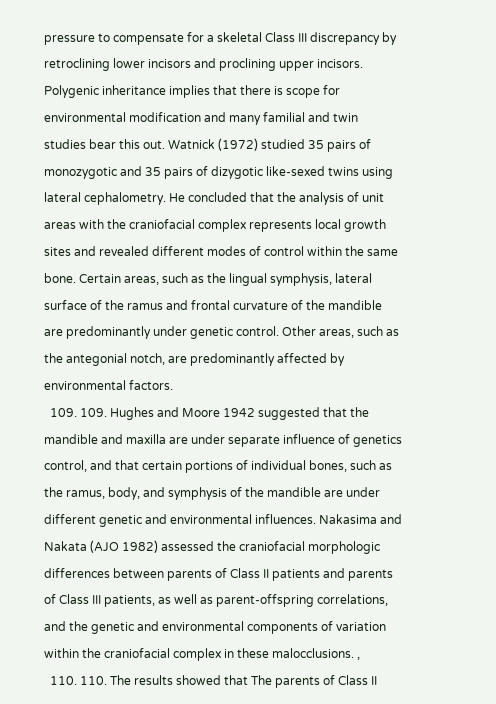pressure to compensate for a skeletal Class III discrepancy by retroclining lower incisors and proclining upper incisors. Polygenic inheritance implies that there is scope for environmental modification and many familial and twin studies bear this out. Watnick (1972) studied 35 pairs of monozygotic and 35 pairs of dizygotic like-sexed twins using lateral cephalometry. He concluded that the analysis of unit areas with the craniofacial complex represents local growth sites and revealed different modes of control within the same bone. Certain areas, such as the lingual symphysis, lateral surface of the ramus and frontal curvature of the mandible are predominantly under genetic control. Other areas, such as the antegonial notch, are predominantly affected by environmental factors.
  109. 109. Hughes and Moore 1942 suggested that the mandible and maxilla are under separate influence of genetics control, and that certain portions of individual bones, such as the ramus, body, and symphysis of the mandible are under different genetic and environmental influences. Nakasima and Nakata (AJO 1982) assessed the craniofacial morphologic differences between parents of Class II patients and parents of Class III patients, as well as parent-offspring correlations, and the genetic and environmental components of variation within the craniofacial complex in these malocclusions. ,
  110. 110. The results showed that The parents of Class II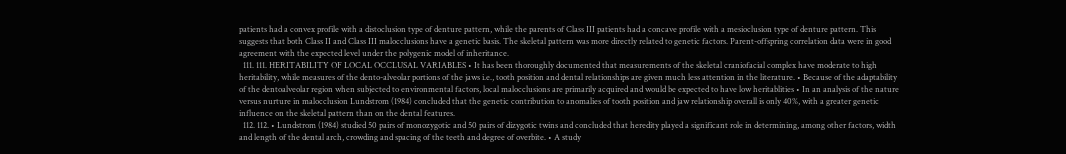patients had a convex profile with a distoclusion type of denture pattern, while the parents of Class III patients had a concave profile with a mesioclusion type of denture pattern. This suggests that both Class II and Class III malocclusions have a genetic basis. The skeletal pattern was more directly related to genetic factors. Parent-offspring correlation data were in good agreement with the expected level under the polygenic model of inheritance.
  111. 111. HERITABILITY OF LOCAL OCCLUSAL VARIABLES • It has been thoroughly documented that measurements of the skeletal craniofacial complex have moderate to high heritability, while measures of the dento-alveolar portions of the jaws i.e., tooth position and dental relationships are given much less attention in the literature. • Because of the adaptability of the dentoalveolar region when subjected to environmental factors, local malocclusions are primarily acquired and would be expected to have low heritablities • In an analysis of the nature versus nurture in malocclusion Lundstrom (1984) concluded that the genetic contribution to anomalies of tooth position and jaw relationship overall is only 40%, with a greater genetic influence on the skeletal pattern than on the dental features.
  112. 112. • Lundstrom (1984) studied 50 pairs of monozygotic and 50 pairs of dizygotic twins and concluded that heredity played a significant role in determining, among other factors, width and length of the dental arch, crowding and spacing of the teeth and degree of overbite. • A study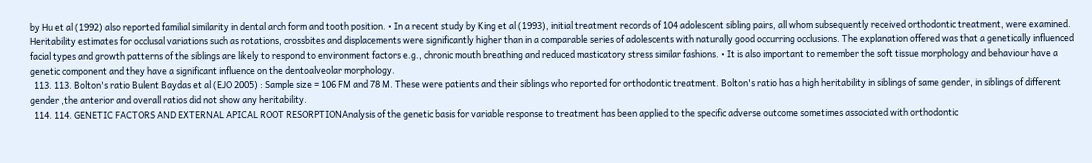by Hu et al (1992) also reported familial similarity in dental arch form and tooth position. • In a recent study by King et al (1993), initial treatment records of 104 adolescent sibling pairs, all whom subsequently received orthodontic treatment, were examined. Heritability estimates for occlusal variations such as rotations, crossbites and displacements were significantly higher than in a comparable series of adolescents with naturally good occurring occlusions. The explanation offered was that a genetically influenced facial types and growth patterns of the siblings are likely to respond to environment factors e.g., chronic mouth breathing and reduced masticatory stress similar fashions. • It is also important to remember the soft tissue morphology and behaviour have a genetic component and they have a significant influence on the dentoalveolar morphology.
  113. 113. Bolton's ratio Bulent Baydas et al (EJO 2005) : Sample size = 106 FM and 78 M. These were patients and their siblings who reported for orthodontic treatment. Bolton's ratio has a high heritability in siblings of same gender, in siblings of different gender ,the anterior and overall ratios did not show any heritability.
  114. 114. GENETIC FACTORS AND EXTERNAL APICAL ROOT RESORPTIONAnalysis of the genetic basis for variable response to treatment has been applied to the specific adverse outcome sometimes associated with orthodontic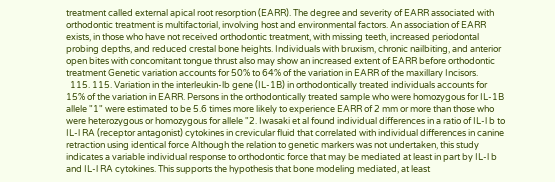treatment called external apical root resorption (EARR). The degree and severity of EARR associated with orthodontic treatment is multifactorial, involving host and environmental factors. An association of EARR exists, in those who have not received orthodontic treatment, with missing teeth, increased periodontal probing depths, and reduced crestal bone heights. Individuals with bruxism, chronic nailbiting, and anterior open bites with concomitant tongue thrust also may show an increased extent of EARR before orthodontic treatment Genetic variation accounts for 50% to 64% of the variation in EARR of the maxillary Incisors.
  115. 115. Variation in the interleukin-lb gene (IL-1B) in orthodontically treated individuals accounts for 15% of the variation in EARR. Persons in the orthodontically treated sample who were homozygous for IL-1B allele "1" were estimated to be 5.6 times more likely to experience EARR of 2 mm or more than those who were heterozygous or homozygous for allele "2. Iwasaki et al found individual differences in a ratio of IL-l b to IL-l RA (receptor antagonist) cytokines in crevicular fluid that correlated with individual differences in canine retraction using identical force Although the relation to genetic markers was not undertaken, this study indicates a variable individual response to orthodontic force that may be mediated at least in part by IL-l b and IL-l RA cytokines. This supports the hypothesis that bone modeling mediated, at least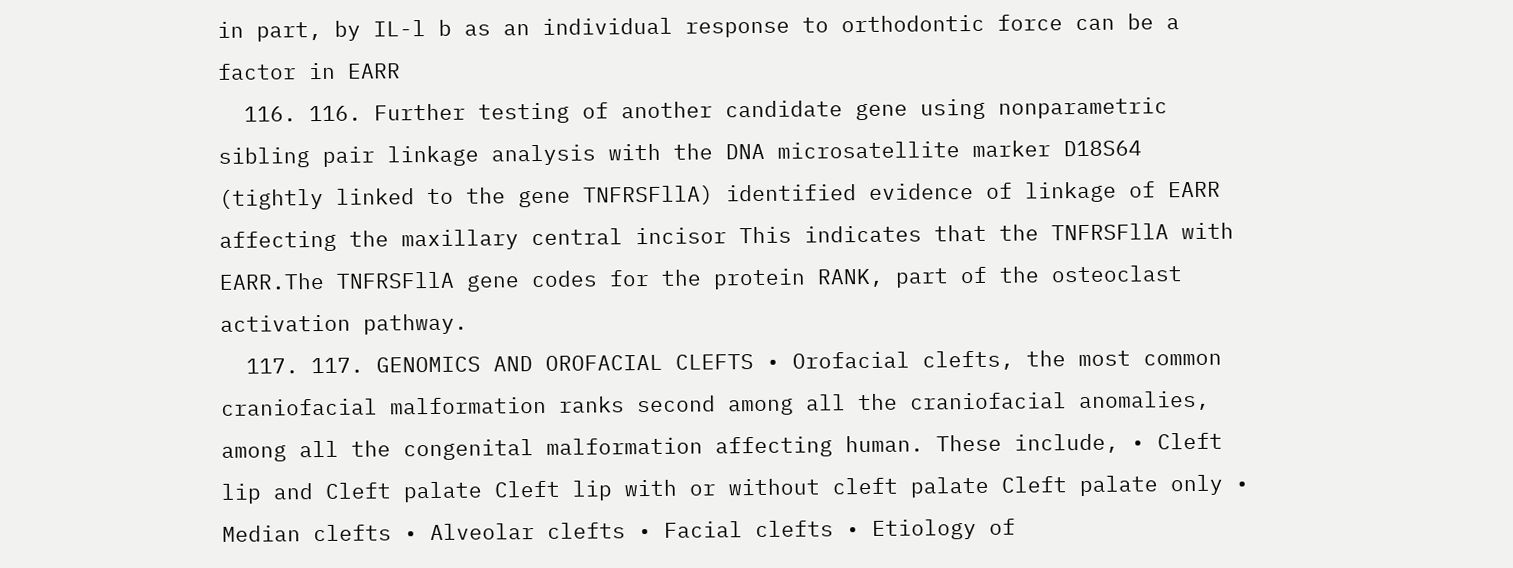in part, by IL-l b as an individual response to orthodontic force can be a factor in EARR
  116. 116. Further testing of another candidate gene using nonparametric sibling pair linkage analysis with the DNA microsatellite marker D18S64 (tightly linked to the gene TNFRSFllA) identified evidence of linkage of EARR affecting the maxillary central incisor This indicates that the TNFRSFllA with EARR.The TNFRSFllA gene codes for the protein RANK, part of the osteoclast activation pathway.
  117. 117. GENOMICS AND OROFACIAL CLEFTS • Orofacial clefts, the most common craniofacial malformation ranks second among all the craniofacial anomalies, among all the congenital malformation affecting human. These include, • Cleft lip and Cleft palate Cleft lip with or without cleft palate Cleft palate only • Median clefts • Alveolar clefts • Facial clefts • Etiology of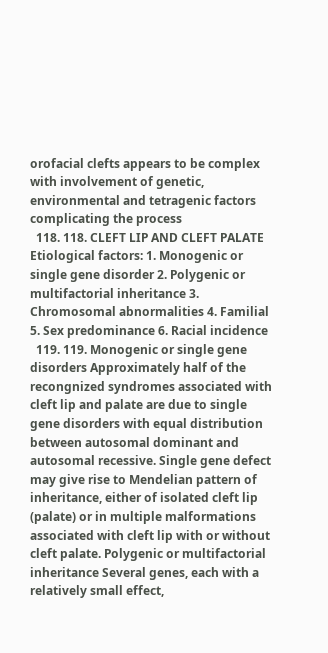orofacial clefts appears to be complex with involvement of genetic, environmental and tetragenic factors complicating the process
  118. 118. CLEFT LIP AND CLEFT PALATE Etiological factors: 1. Monogenic or single gene disorder 2. Polygenic or multifactorial inheritance 3. Chromosomal abnormalities 4. Familial 5. Sex predominance 6. Racial incidence
  119. 119. Monogenic or single gene disorders Approximately half of the recongnized syndromes associated with cleft lip and palate are due to single gene disorders with equal distribution between autosomal dominant and autosomal recessive. Single gene defect may give rise to Mendelian pattern of inheritance, either of isolated cleft lip (palate) or in multiple malformations associated with cleft lip with or without cleft palate. Polygenic or multifactorial inheritance Several genes, each with a relatively small effect,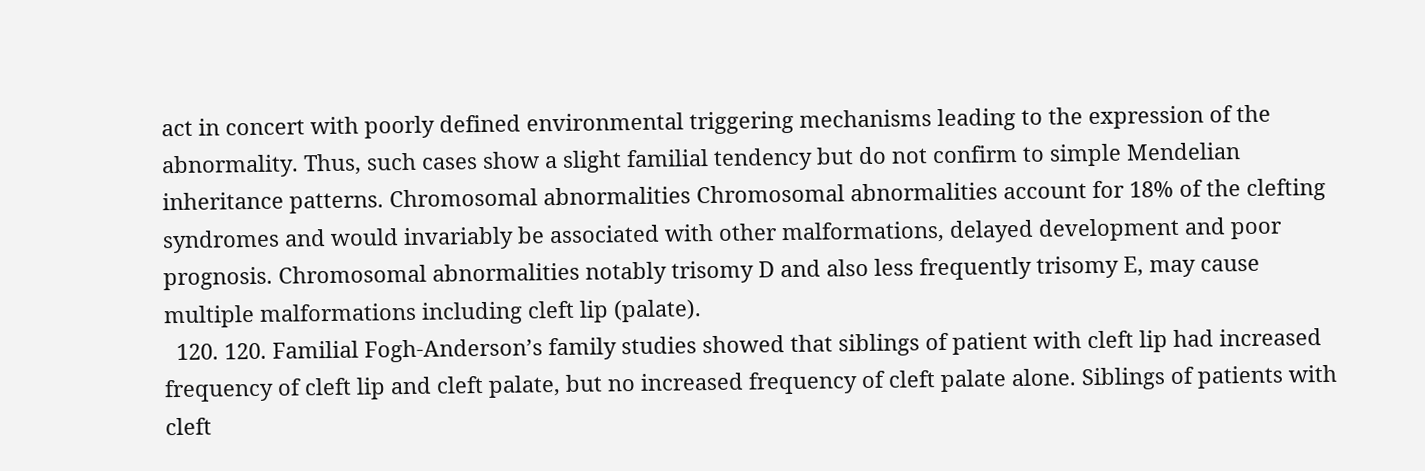act in concert with poorly defined environmental triggering mechanisms leading to the expression of the abnormality. Thus, such cases show a slight familial tendency but do not confirm to simple Mendelian inheritance patterns. Chromosomal abnormalities Chromosomal abnormalities account for 18% of the clefting syndromes and would invariably be associated with other malformations, delayed development and poor prognosis. Chromosomal abnormalities notably trisomy D and also less frequently trisomy E, may cause multiple malformations including cleft lip (palate).
  120. 120. Familial Fogh-Anderson’s family studies showed that siblings of patient with cleft lip had increased frequency of cleft lip and cleft palate, but no increased frequency of cleft palate alone. Siblings of patients with cleft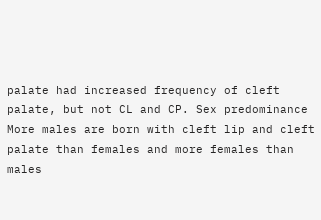palate had increased frequency of cleft palate, but not CL and CP. Sex predominance More males are born with cleft lip and cleft palate than females and more females than males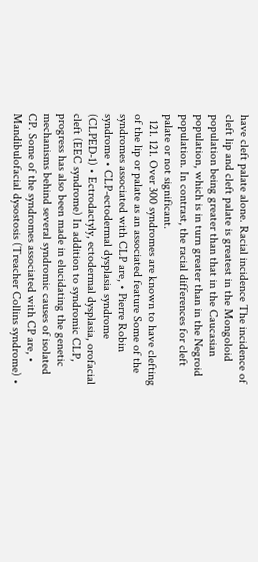have cleft palate alone. Racial incidence The incidence of cleft lip and cleft palate is greatest in the Mongoloid population being greater than that in the Caucasian population, which is in turn greater than in the Negroid population. In contrast, the racial differences for cleft palate or not significant.
  121. 121. Over 300 syndromes are known to have clefting of the lip or palate as an associated feature Some of the syndromes associated with CLP are, • Pierre Robin syndrome • CLP-ectodermal dysplasia syndrome (CLPED-1) • Ectrodactyly, ectodermal dysplasia, orofacial cleft (EEC syndrome) In addition to syndromic CLP, progress has also been made in elucidating the genetic mechanisms behind several syndromic causes of isolated CP. Some of the syndromes associated with CP are, • Mandibulofacial dysostosis (Treacher Collins syndrome) •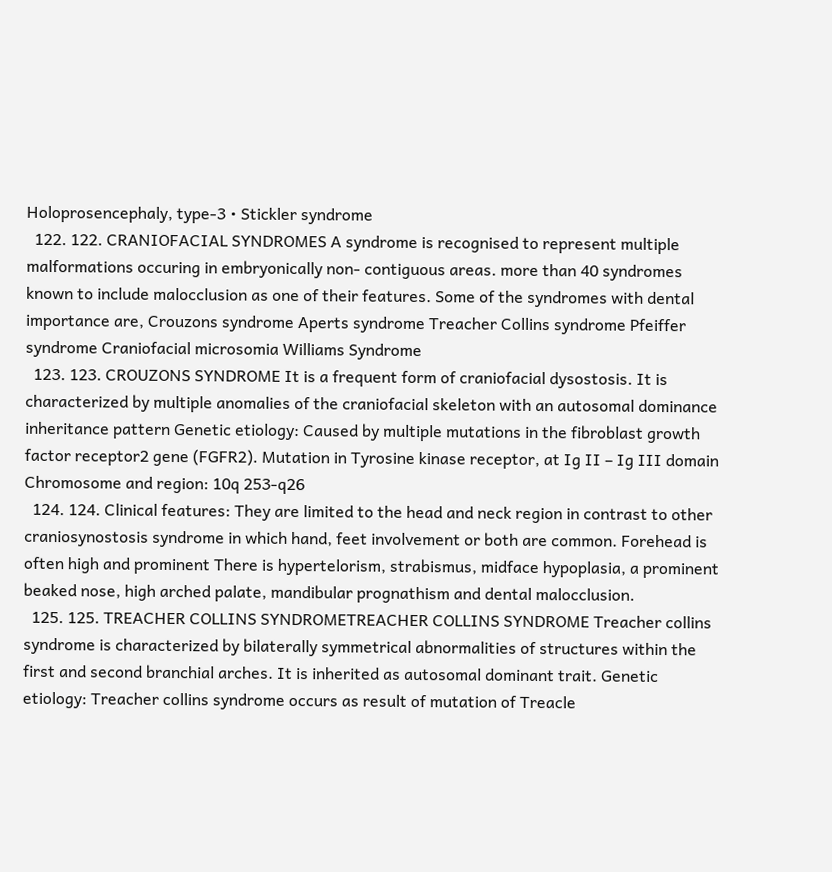Holoprosencephaly, type-3 • Stickler syndrome
  122. 122. CRANIOFACIAL SYNDROMES A syndrome is recognised to represent multiple malformations occuring in embryonically non- contiguous areas. more than 40 syndromes known to include malocclusion as one of their features. Some of the syndromes with dental importance are, Crouzons syndrome Aperts syndrome Treacher Collins syndrome Pfeiffer syndrome Craniofacial microsomia Williams Syndrome
  123. 123. CROUZONS SYNDROME It is a frequent form of craniofacial dysostosis. It is characterized by multiple anomalies of the craniofacial skeleton with an autosomal dominance inheritance pattern Genetic etiology: Caused by multiple mutations in the fibroblast growth factor receptor2 gene (FGFR2). Mutation in Tyrosine kinase receptor, at Ig II – Ig III domain Chromosome and region: 10q 253-q26
  124. 124. Clinical features: They are limited to the head and neck region in contrast to other craniosynostosis syndrome in which hand, feet involvement or both are common. Forehead is often high and prominent There is hypertelorism, strabismus, midface hypoplasia, a prominent beaked nose, high arched palate, mandibular prognathism and dental malocclusion.
  125. 125. TREACHER COLLINS SYNDROMETREACHER COLLINS SYNDROME Treacher collins syndrome is characterized by bilaterally symmetrical abnormalities of structures within the first and second branchial arches. It is inherited as autosomal dominant trait. Genetic etiology: Treacher collins syndrome occurs as result of mutation of Treacle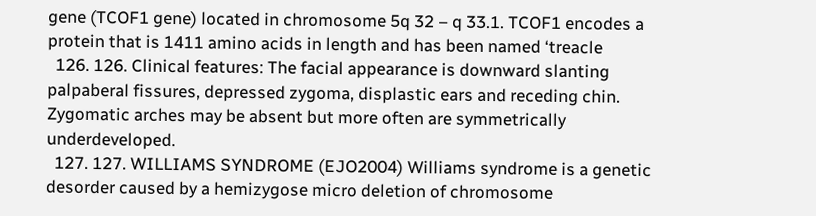gene (TCOF1 gene) located in chromosome 5q 32 – q 33.1. TCOF1 encodes a protein that is 1411 amino acids in length and has been named ‘treacle
  126. 126. Clinical features: The facial appearance is downward slanting palpaberal fissures, depressed zygoma, displastic ears and receding chin. Zygomatic arches may be absent but more often are symmetrically underdeveloped.
  127. 127. WILLIAMS SYNDROME (EJO2004) Williams syndrome is a genetic desorder caused by a hemizygose micro deletion of chromosome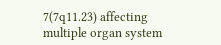7(7q11.23) affecting multiple organ system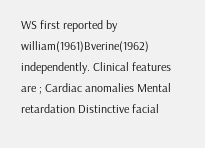WS first reported by william(1961)Bverine(1962) independently. Clinical features are ; Cardiac anomalies Mental retardation Distinctive facial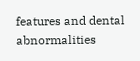features and dental abnormalities